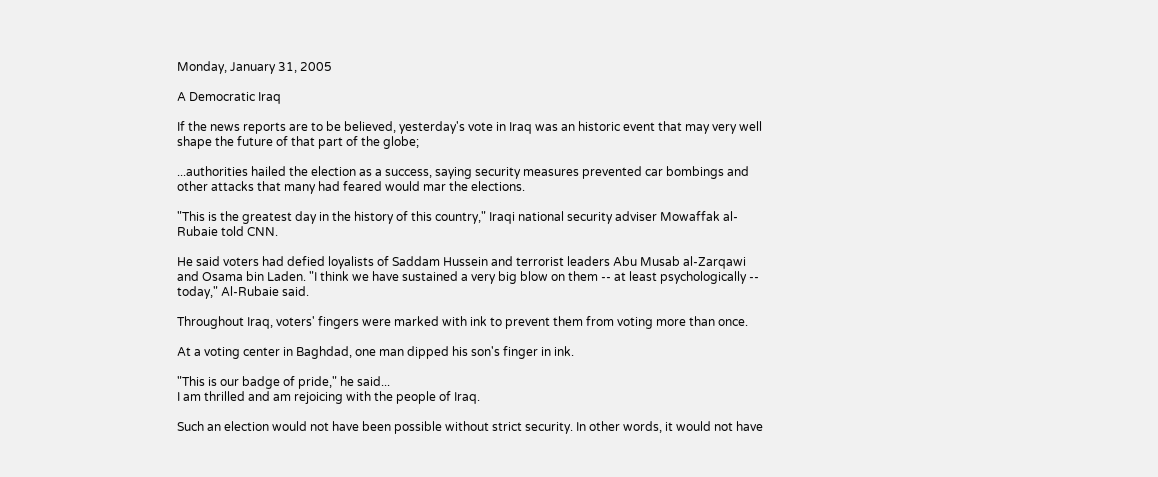Monday, January 31, 2005

A Democratic Iraq

If the news reports are to be believed, yesterday's vote in Iraq was an historic event that may very well shape the future of that part of the globe;

...authorities hailed the election as a success, saying security measures prevented car bombings and other attacks that many had feared would mar the elections.

"This is the greatest day in the history of this country," Iraqi national security adviser Mowaffak al-Rubaie told CNN.

He said voters had defied loyalists of Saddam Hussein and terrorist leaders Abu Musab al-Zarqawi and Osama bin Laden. "I think we have sustained a very big blow on them -- at least psychologically -- today," Al-Rubaie said.

Throughout Iraq, voters' fingers were marked with ink to prevent them from voting more than once.

At a voting center in Baghdad, one man dipped his son's finger in ink.

"This is our badge of pride," he said...
I am thrilled and am rejoicing with the people of Iraq.

Such an election would not have been possible without strict security. In other words, it would not have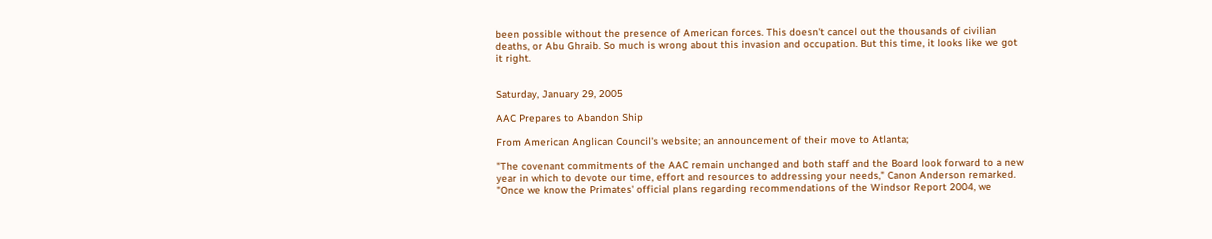been possible without the presence of American forces. This doesn't cancel out the thousands of civilian deaths, or Abu Ghraib. So much is wrong about this invasion and occupation. But this time, it looks like we got it right.


Saturday, January 29, 2005

AAC Prepares to Abandon Ship

From American Anglican Council's website; an announcement of their move to Atlanta;

"The covenant commitments of the AAC remain unchanged and both staff and the Board look forward to a new year in which to devote our time, effort and resources to addressing your needs," Canon Anderson remarked. "Once we know the Primates' official plans regarding recommendations of the Windsor Report 2004, we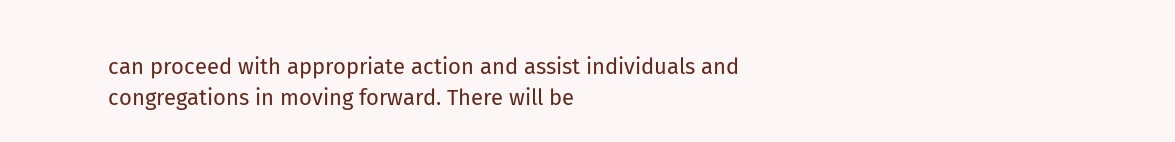can proceed with appropriate action and assist individuals and congregations in moving forward. There will be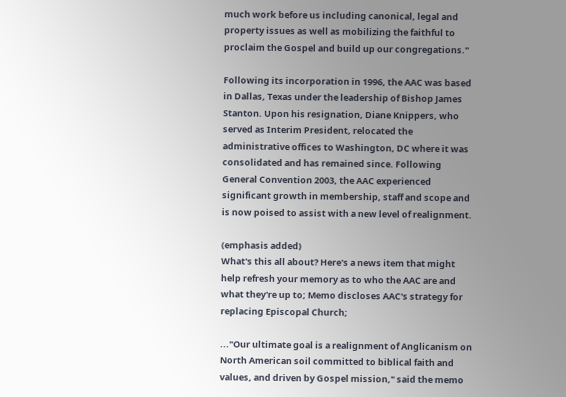much work before us including canonical, legal and property issues as well as mobilizing the faithful to proclaim the Gospel and build up our congregations."

Following its incorporation in 1996, the AAC was based in Dallas, Texas under the leadership of Bishop James Stanton. Upon his resignation, Diane Knippers, who served as Interim President, relocated the administrative offices to Washington, DC where it was consolidated and has remained since. Following General Convention 2003, the AAC experienced significant growth in membership, staff and scope and is now poised to assist with a new level of realignment.

(emphasis added)
What's this all about? Here's a news item that might help refresh your memory as to who the AAC are and what they're up to; Memo discloses AAC's strategy for replacing Episcopal Church;

..."Our ultimate goal is a realignment of Anglicanism on North American soil committed to biblical faith and values, and driven by Gospel mission," said the memo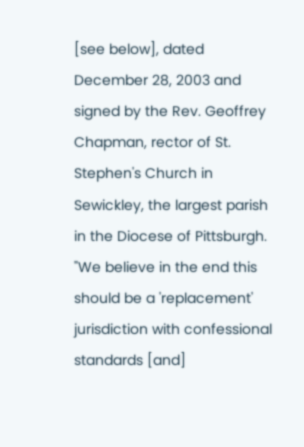[see below], dated December 28, 2003 and signed by the Rev. Geoffrey Chapman, rector of St. Stephen's Church in Sewickley, the largest parish in the Diocese of Pittsburgh. "We believe in the end this should be a 'replacement' jurisdiction with confessional standards [and]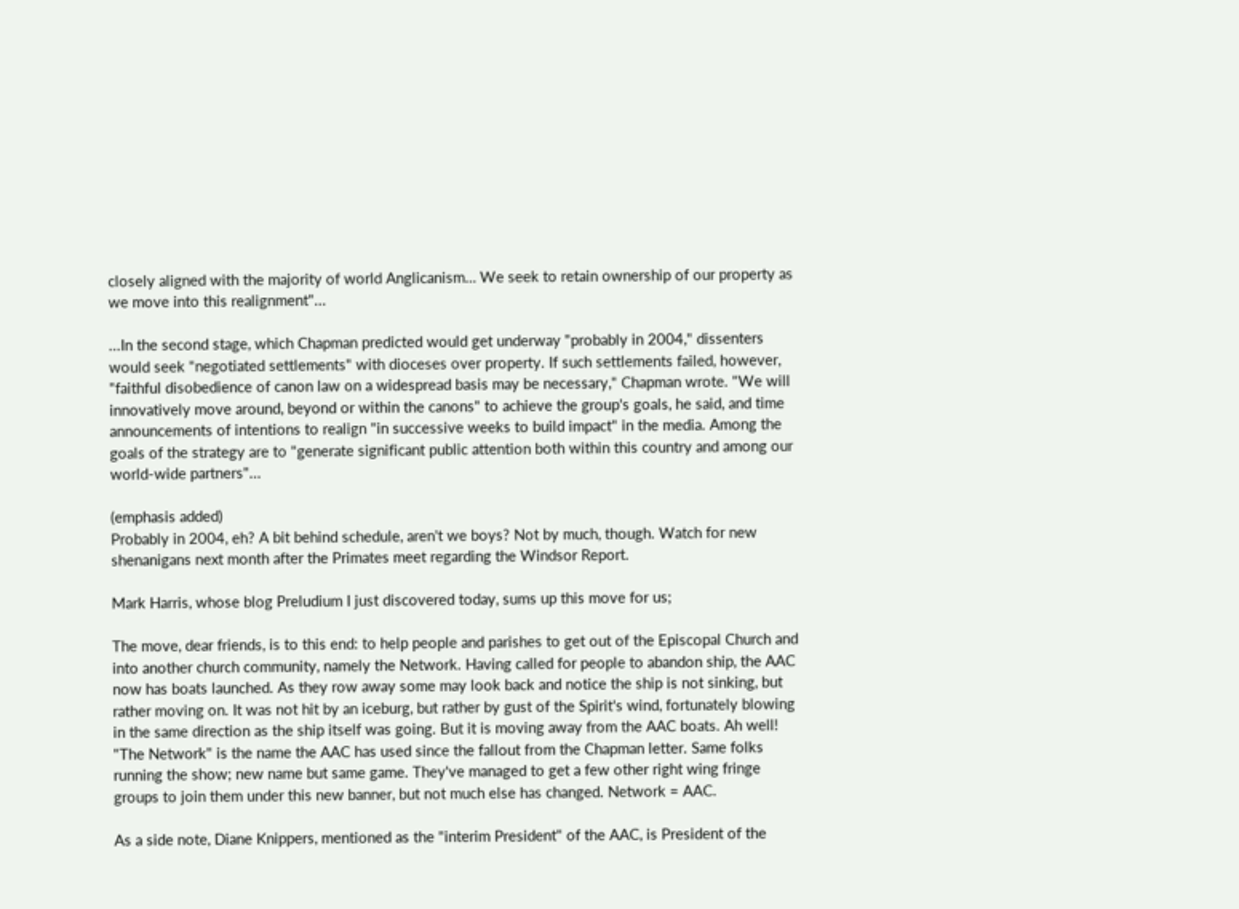closely aligned with the majority of world Anglicanism… We seek to retain ownership of our property as we move into this realignment"...

...In the second stage, which Chapman predicted would get underway "probably in 2004," dissenters would seek "negotiated settlements" with dioceses over property. If such settlements failed, however, "faithful disobedience of canon law on a widespread basis may be necessary," Chapman wrote. "We will innovatively move around, beyond or within the canons" to achieve the group's goals, he said, and time announcements of intentions to realign "in successive weeks to build impact" in the media. Among the goals of the strategy are to "generate significant public attention both within this country and among our world-wide partners"...

(emphasis added)
Probably in 2004, eh? A bit behind schedule, aren't we boys? Not by much, though. Watch for new shenanigans next month after the Primates meet regarding the Windsor Report.

Mark Harris, whose blog Preludium I just discovered today, sums up this move for us;

The move, dear friends, is to this end: to help people and parishes to get out of the Episcopal Church and into another church community, namely the Network. Having called for people to abandon ship, the AAC now has boats launched. As they row away some may look back and notice the ship is not sinking, but rather moving on. It was not hit by an iceburg, but rather by gust of the Spirit's wind, fortunately blowing in the same direction as the ship itself was going. But it is moving away from the AAC boats. Ah well!
"The Network" is the name the AAC has used since the fallout from the Chapman letter. Same folks running the show; new name but same game. They've managed to get a few other right wing fringe groups to join them under this new banner, but not much else has changed. Network = AAC.

As a side note, Diane Knippers, mentioned as the "interim President" of the AAC, is President of the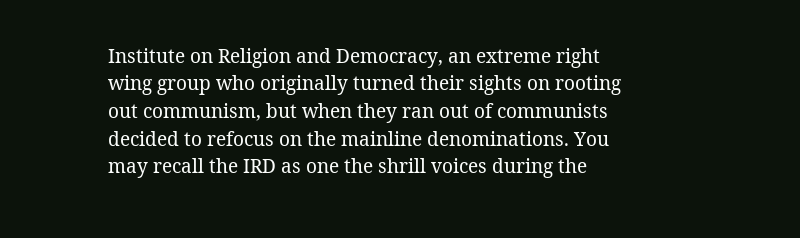Institute on Religion and Democracy, an extreme right wing group who originally turned their sights on rooting out communism, but when they ran out of communists decided to refocus on the mainline denominations. You may recall the IRD as one the shrill voices during the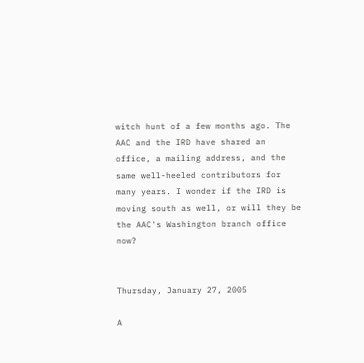witch hunt of a few months ago. The AAC and the IRD have shared an office, a mailing address, and the same well-heeled contributors for many years. I wonder if the IRD is moving south as well, or will they be the AAC's Washington branch office now?


Thursday, January 27, 2005

A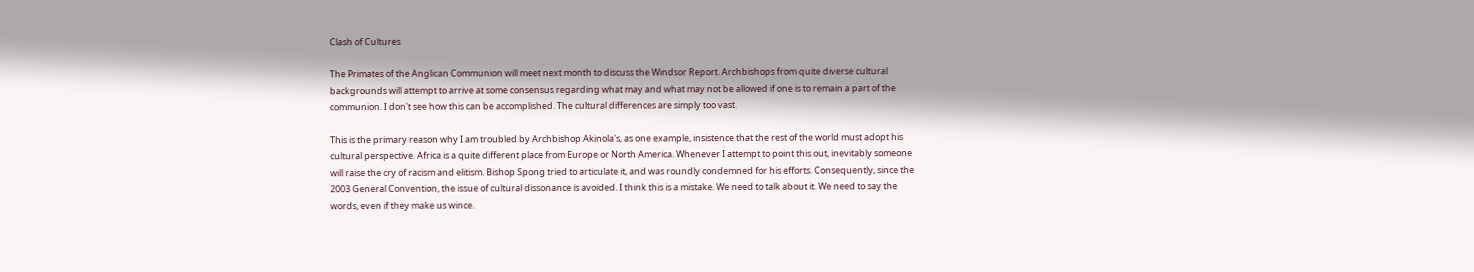Clash of Cultures

The Primates of the Anglican Communion will meet next month to discuss the Windsor Report. Archbishops from quite diverse cultural backgrounds will attempt to arrive at some consensus regarding what may and what may not be allowed if one is to remain a part of the communion. I don't see how this can be accomplished. The cultural differences are simply too vast.

This is the primary reason why I am troubled by Archbishop Akinola's, as one example, insistence that the rest of the world must adopt his cultural perspective. Africa is a quite different place from Europe or North America. Whenever I attempt to point this out, inevitably someone will raise the cry of racism and elitism. Bishop Spong tried to articulate it, and was roundly condemned for his efforts. Consequently, since the 2003 General Convention, the issue of cultural dissonance is avoided. I think this is a mistake. We need to talk about it. We need to say the words, even if they make us wince.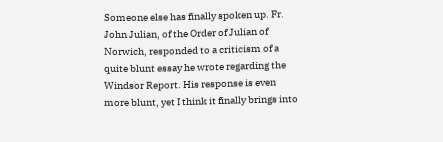Someone else has finally spoken up. Fr. John Julian, of the Order of Julian of Norwich, responded to a criticism of a quite blunt essay he wrote regarding the Windsor Report. His response is even more blunt, yet I think it finally brings into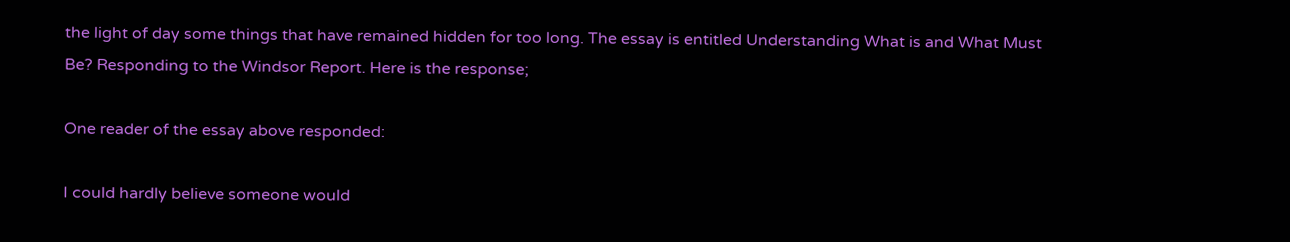the light of day some things that have remained hidden for too long. The essay is entitled Understanding What is and What Must Be? Responding to the Windsor Report. Here is the response;

One reader of the essay above responded:

I could hardly believe someone would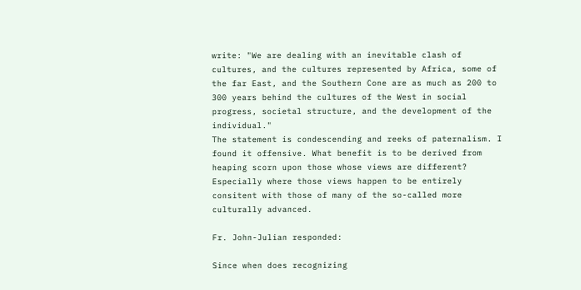write: "We are dealing with an inevitable clash of cultures, and the cultures represented by Africa, some of the far East, and the Southern Cone are as much as 200 to 300 years behind the cultures of the West in social progress, societal structure, and the development of the individual."
The statement is condescending and reeks of paternalism. I found it offensive. What benefit is to be derived from heaping scorn upon those whose views are different? Especially where those views happen to be entirely consitent with those of many of the so-called more culturally advanced.

Fr. John-Julian responded:

Since when does recognizing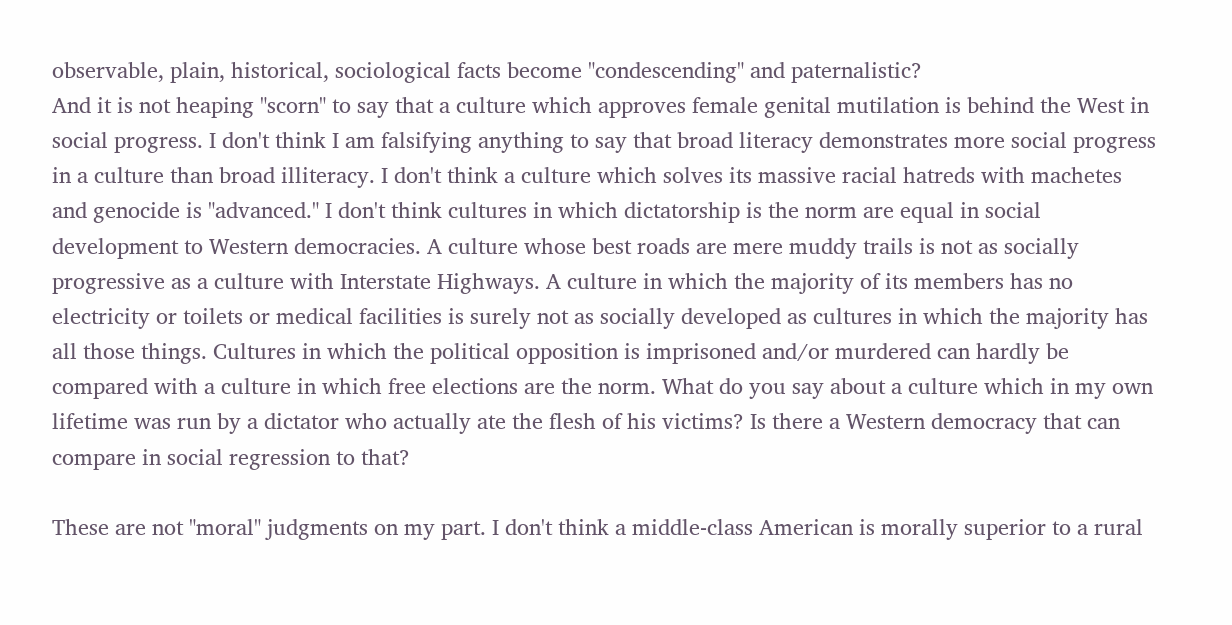observable, plain, historical, sociological facts become "condescending" and paternalistic?
And it is not heaping "scorn" to say that a culture which approves female genital mutilation is behind the West in social progress. I don't think I am falsifying anything to say that broad literacy demonstrates more social progress in a culture than broad illiteracy. I don't think a culture which solves its massive racial hatreds with machetes and genocide is "advanced." I don't think cultures in which dictatorship is the norm are equal in social development to Western democracies. A culture whose best roads are mere muddy trails is not as socially progressive as a culture with Interstate Highways. A culture in which the majority of its members has no electricity or toilets or medical facilities is surely not as socially developed as cultures in which the majority has all those things. Cultures in which the political opposition is imprisoned and/or murdered can hardly be compared with a culture in which free elections are the norm. What do you say about a culture which in my own lifetime was run by a dictator who actually ate the flesh of his victims? Is there a Western democracy that can compare in social regression to that?

These are not "moral" judgments on my part. I don't think a middle-class American is morally superior to a rural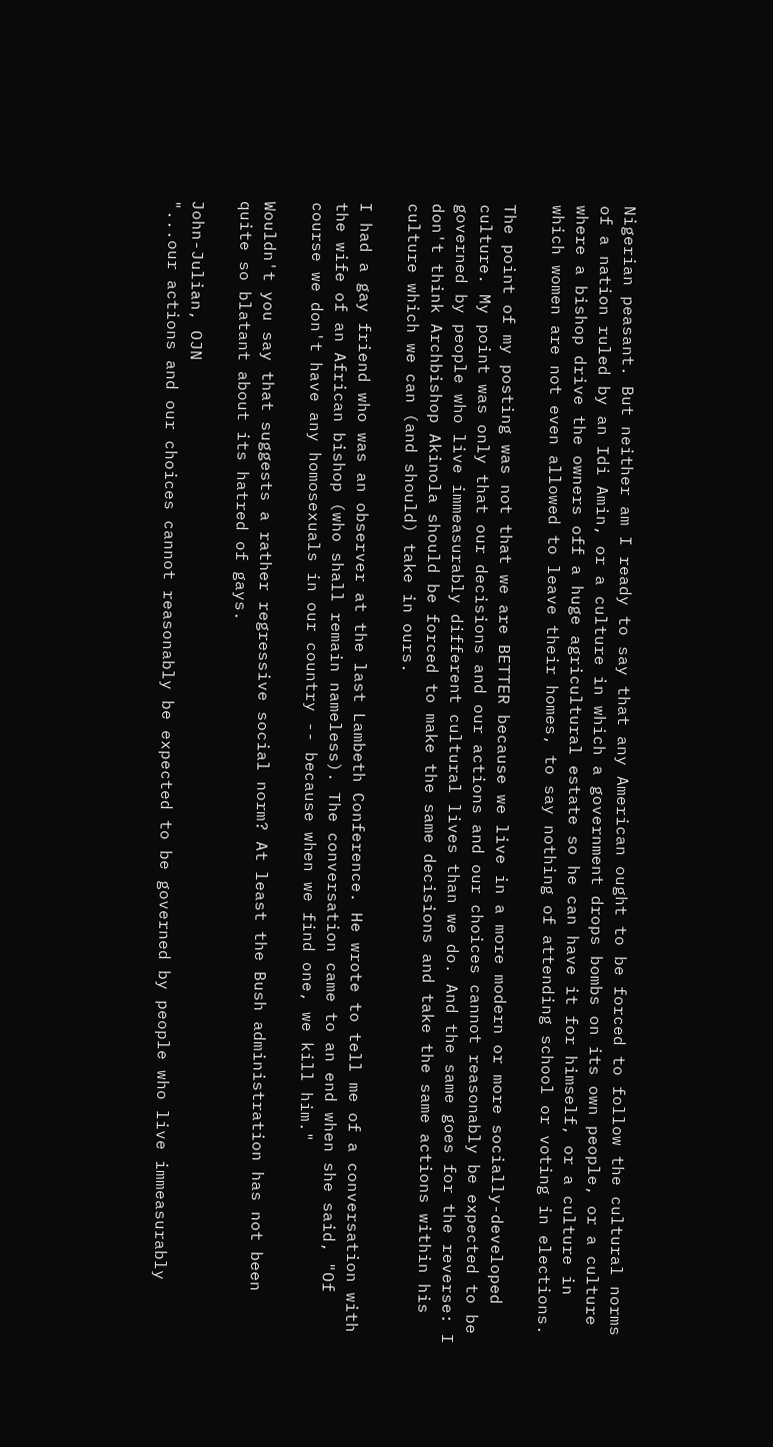Nigerian peasant. But neither am I ready to say that any American ought to be forced to follow the cultural norms of a nation ruled by an Idi Amin, or a culture in which a government drops bombs on its own people, or a culture where a bishop drive the owners off a huge agricultural estate so he can have it for himself, or a culture in which women are not even allowed to leave their homes, to say nothing of attending school or voting in elections.

The point of my posting was not that we are BETTER because we live in a more modern or more socially-developed culture. My point was only that our decisions and our actions and our choices cannot reasonably be expected to be governed by people who live immeasurably different cultural lives than we do. And the same goes for the reverse: I don't think Archbishop Akinola should be forced to make the same decisions and take the same actions within his culture which we can (and should) take in ours.

I had a gay friend who was an observer at the last Lambeth Conference. He wrote to tell me of a conversation with the wife of an African bishop (who shall remain nameless). The conversation came to an end when she said, "Of course we don't have any homosexuals in our country -- because when we find one, we kill him."

Wouldn't you say that suggests a rather regressive social norm? At least the Bush administration has not been quite so blatant about its hatred of gays.

John-Julian, OJN
"...our actions and our choices cannot reasonably be expected to be governed by people who live immeasurably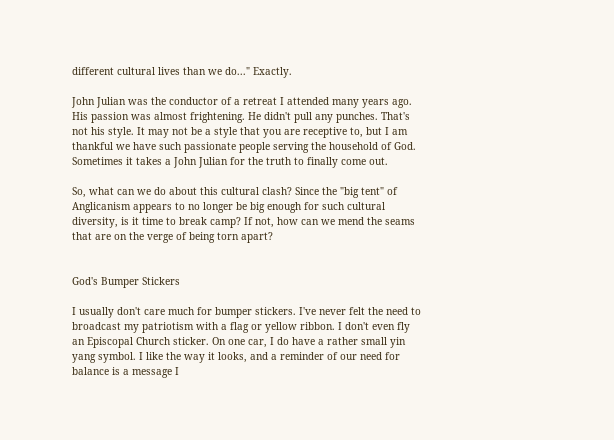different cultural lives than we do..." Exactly.

John Julian was the conductor of a retreat I attended many years ago. His passion was almost frightening. He didn't pull any punches. That's not his style. It may not be a style that you are receptive to, but I am thankful we have such passionate people serving the household of God. Sometimes it takes a John Julian for the truth to finally come out.

So, what can we do about this cultural clash? Since the "big tent" of Anglicanism appears to no longer be big enough for such cultural diversity, is it time to break camp? If not, how can we mend the seams that are on the verge of being torn apart?


God's Bumper Stickers

I usually don't care much for bumper stickers. I've never felt the need to broadcast my patriotism with a flag or yellow ribbon. I don't even fly an Episcopal Church sticker. On one car, I do have a rather small yin yang symbol. I like the way it looks, and a reminder of our need for balance is a message I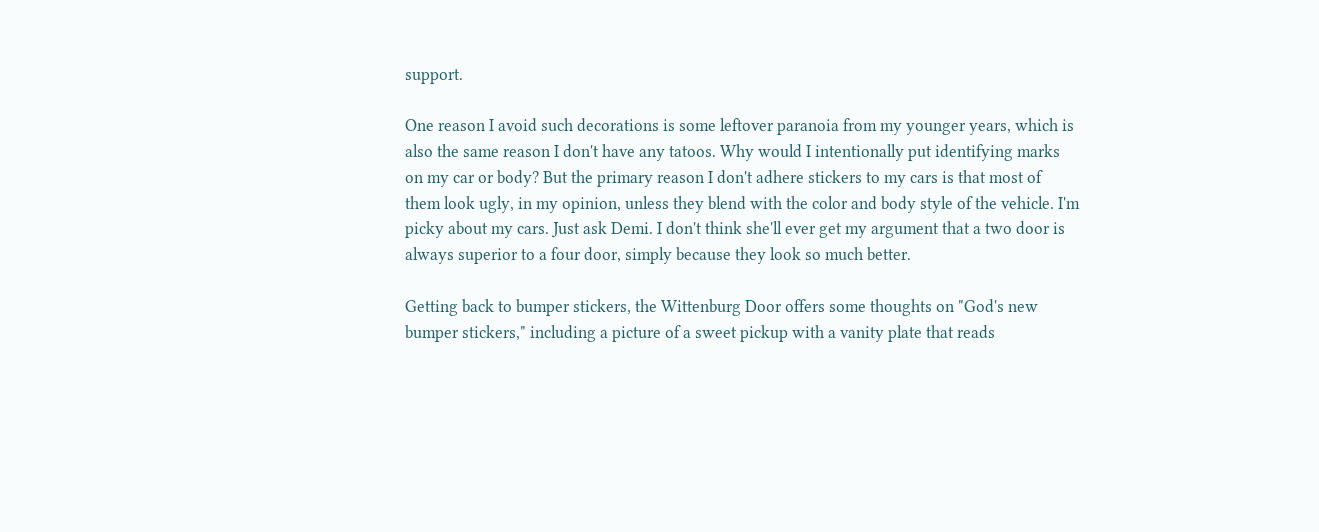support.

One reason I avoid such decorations is some leftover paranoia from my younger years, which is also the same reason I don't have any tatoos. Why would I intentionally put identifying marks on my car or body? But the primary reason I don't adhere stickers to my cars is that most of them look ugly, in my opinion, unless they blend with the color and body style of the vehicle. I'm picky about my cars. Just ask Demi. I don't think she'll ever get my argument that a two door is always superior to a four door, simply because they look so much better.

Getting back to bumper stickers, the Wittenburg Door offers some thoughts on "God's new bumper stickers," including a picture of a sweet pickup with a vanity plate that reads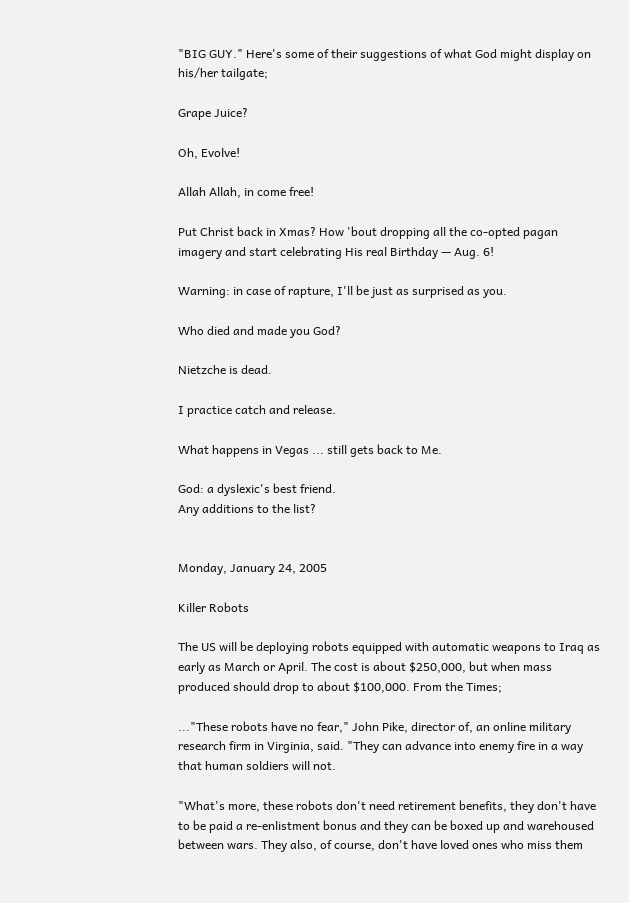"BIG GUY." Here's some of their suggestions of what God might display on his/her tailgate;

Grape Juice?

Oh, Evolve!

Allah Allah, in come free!

Put Christ back in Xmas? How 'bout dropping all the co-opted pagan imagery and start celebrating His real Birthday — Aug. 6!

Warning: in case of rapture, I'll be just as surprised as you.

Who died and made you God?

Nietzche is dead.

I practice catch and release.

What happens in Vegas ... still gets back to Me.

God: a dyslexic's best friend.
Any additions to the list?


Monday, January 24, 2005

Killer Robots

The US will be deploying robots equipped with automatic weapons to Iraq as early as March or April. The cost is about $250,000, but when mass produced should drop to about $100,000. From the Times;

..."These robots have no fear," John Pike, director of, an online military research firm in Virginia, said. "They can advance into enemy fire in a way that human soldiers will not.

"What's more, these robots don't need retirement benefits, they don't have to be paid a re-enlistment bonus and they can be boxed up and warehoused between wars. They also, of course, don't have loved ones who miss them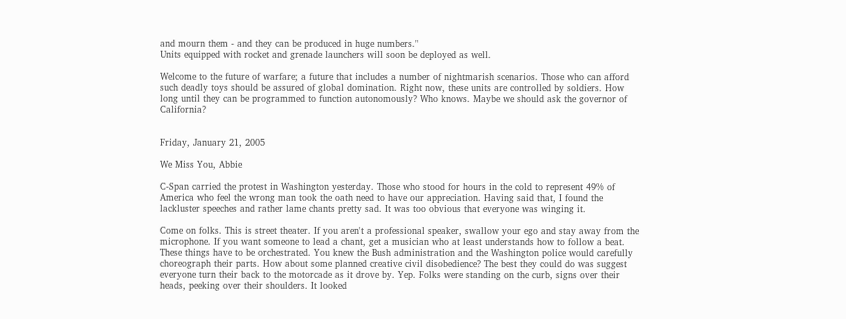and mourn them - and they can be produced in huge numbers."
Units equipped with rocket and grenade launchers will soon be deployed as well.

Welcome to the future of warfare; a future that includes a number of nightmarish scenarios. Those who can afford such deadly toys should be assured of global domination. Right now, these units are controlled by soldiers. How long until they can be programmed to function autonomously? Who knows. Maybe we should ask the governor of California?


Friday, January 21, 2005

We Miss You, Abbie

C-Span carried the protest in Washington yesterday. Those who stood for hours in the cold to represent 49% of America who feel the wrong man took the oath need to have our appreciation. Having said that, I found the lackluster speeches and rather lame chants pretty sad. It was too obvious that everyone was winging it.

Come on folks. This is street theater. If you aren't a professional speaker, swallow your ego and stay away from the microphone. If you want someone to lead a chant, get a musician who at least understands how to follow a beat. These things have to be orchestrated. You knew the Bush administration and the Washington police would carefully choreograph their parts. How about some planned creative civil disobedience? The best they could do was suggest everyone turn their back to the motorcade as it drove by. Yep. Folks were standing on the curb, signs over their heads, peeking over their shoulders. It looked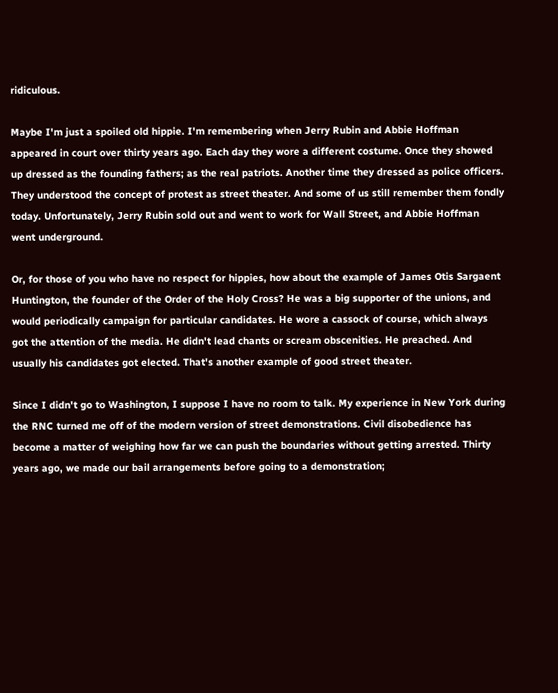ridiculous.

Maybe I'm just a spoiled old hippie. I'm remembering when Jerry Rubin and Abbie Hoffman appeared in court over thirty years ago. Each day they wore a different costume. Once they showed up dressed as the founding fathers; as the real patriots. Another time they dressed as police officers. They understood the concept of protest as street theater. And some of us still remember them fondly today. Unfortunately, Jerry Rubin sold out and went to work for Wall Street, and Abbie Hoffman went underground.

Or, for those of you who have no respect for hippies, how about the example of James Otis Sargaent Huntington, the founder of the Order of the Holy Cross? He was a big supporter of the unions, and would periodically campaign for particular candidates. He wore a cassock of course, which always got the attention of the media. He didn't lead chants or scream obscenities. He preached. And usually his candidates got elected. That's another example of good street theater.

Since I didn't go to Washington, I suppose I have no room to talk. My experience in New York during the RNC turned me off of the modern version of street demonstrations. Civil disobedience has become a matter of weighing how far we can push the boundaries without getting arrested. Thirty years ago, we made our bail arrangements before going to a demonstration;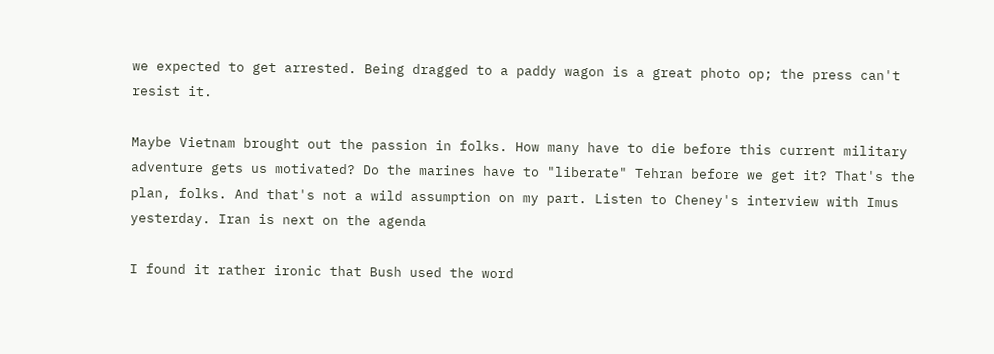we expected to get arrested. Being dragged to a paddy wagon is a great photo op; the press can't resist it.

Maybe Vietnam brought out the passion in folks. How many have to die before this current military adventure gets us motivated? Do the marines have to "liberate" Tehran before we get it? That's the plan, folks. And that's not a wild assumption on my part. Listen to Cheney's interview with Imus yesterday. Iran is next on the agenda

I found it rather ironic that Bush used the word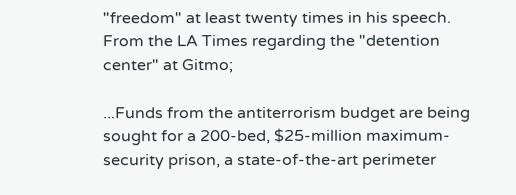"freedom" at least twenty times in his speech. From the LA Times regarding the "detention center" at Gitmo;

...Funds from the antiterrorism budget are being sought for a 200-bed, $25-million maximum-security prison, a state-of-the-art perimeter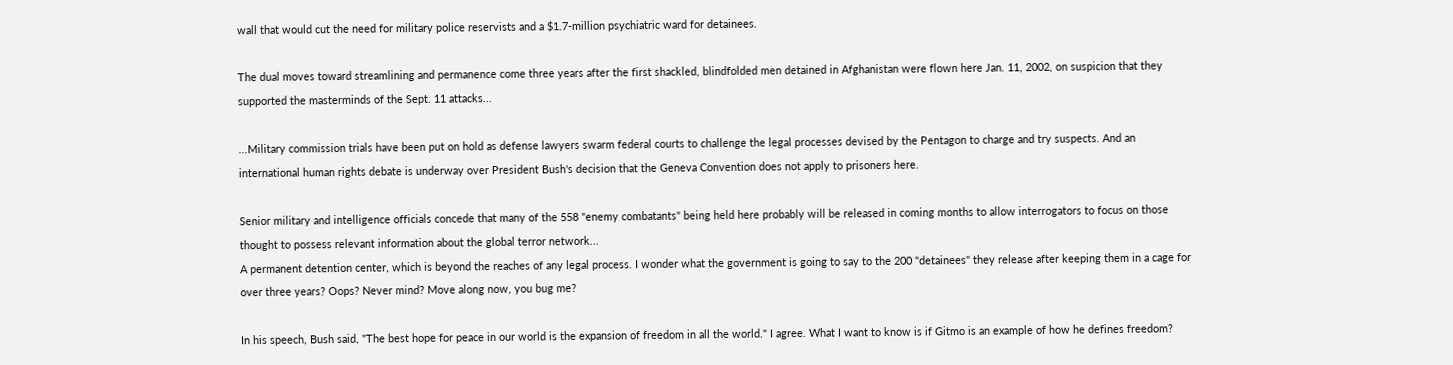wall that would cut the need for military police reservists and a $1.7-million psychiatric ward for detainees.

The dual moves toward streamlining and permanence come three years after the first shackled, blindfolded men detained in Afghanistan were flown here Jan. 11, 2002, on suspicion that they supported the masterminds of the Sept. 11 attacks...

...Military commission trials have been put on hold as defense lawyers swarm federal courts to challenge the legal processes devised by the Pentagon to charge and try suspects. And an international human rights debate is underway over President Bush's decision that the Geneva Convention does not apply to prisoners here.

Senior military and intelligence officials concede that many of the 558 "enemy combatants" being held here probably will be released in coming months to allow interrogators to focus on those thought to possess relevant information about the global terror network...
A permanent detention center, which is beyond the reaches of any legal process. I wonder what the government is going to say to the 200 "detainees" they release after keeping them in a cage for over three years? Oops? Never mind? Move along now, you bug me?

In his speech, Bush said, "The best hope for peace in our world is the expansion of freedom in all the world." I agree. What I want to know is if Gitmo is an example of how he defines freedom?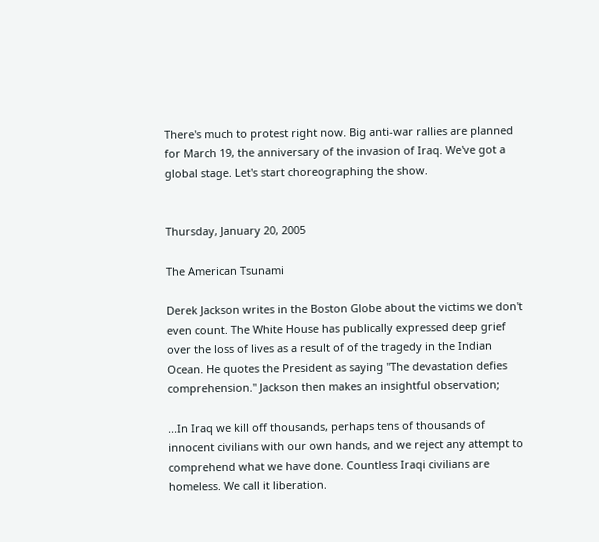There's much to protest right now. Big anti-war rallies are planned for March 19, the anniversary of the invasion of Iraq. We've got a global stage. Let's start choreographing the show.


Thursday, January 20, 2005

The American Tsunami

Derek Jackson writes in the Boston Globe about the victims we don't even count. The White House has publically expressed deep grief over the loss of lives as a result of of the tragedy in the Indian Ocean. He quotes the President as saying "The devastation defies comprehension." Jackson then makes an insightful observation;

...In Iraq we kill off thousands, perhaps tens of thousands of innocent civilians with our own hands, and we reject any attempt to comprehend what we have done. Countless Iraqi civilians are homeless. We call it liberation.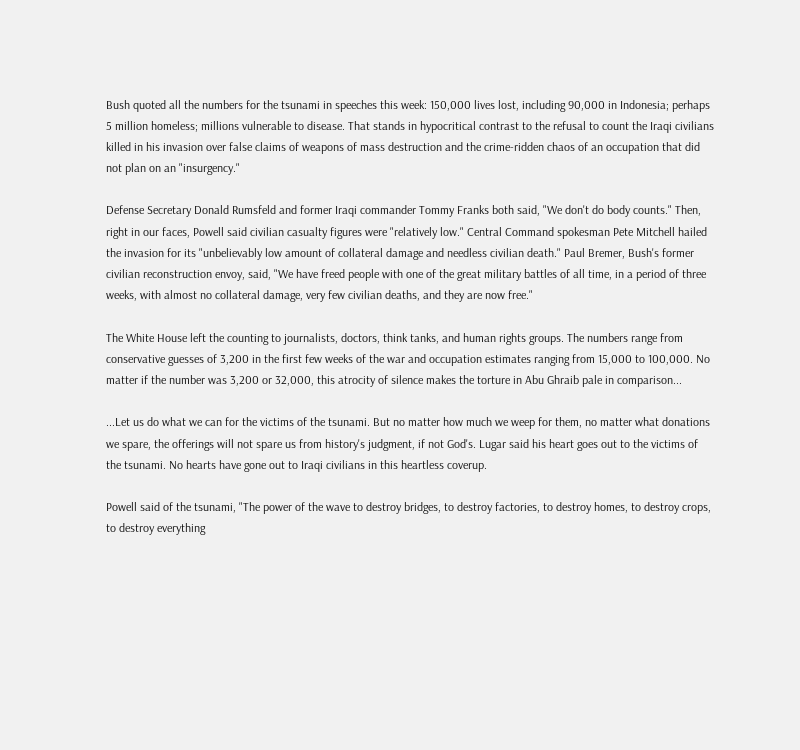Bush quoted all the numbers for the tsunami in speeches this week: 150,000 lives lost, including 90,000 in Indonesia; perhaps 5 million homeless; millions vulnerable to disease. That stands in hypocritical contrast to the refusal to count the Iraqi civilians killed in his invasion over false claims of weapons of mass destruction and the crime-ridden chaos of an occupation that did not plan on an "insurgency."

Defense Secretary Donald Rumsfeld and former Iraqi commander Tommy Franks both said, "We don't do body counts." Then, right in our faces, Powell said civilian casualty figures were "relatively low." Central Command spokesman Pete Mitchell hailed the invasion for its "unbelievably low amount of collateral damage and needless civilian death." Paul Bremer, Bush's former civilian reconstruction envoy, said, "We have freed people with one of the great military battles of all time, in a period of three weeks, with almost no collateral damage, very few civilian deaths, and they are now free."

The White House left the counting to journalists, doctors, think tanks, and human rights groups. The numbers range from conservative guesses of 3,200 in the first few weeks of the war and occupation estimates ranging from 15,000 to 100,000. No matter if the number was 3,200 or 32,000, this atrocity of silence makes the torture in Abu Ghraib pale in comparison...

...Let us do what we can for the victims of the tsunami. But no matter how much we weep for them, no matter what donations we spare, the offerings will not spare us from history's judgment, if not God's. Lugar said his heart goes out to the victims of the tsunami. No hearts have gone out to Iraqi civilians in this heartless coverup.

Powell said of the tsunami, "The power of the wave to destroy bridges, to destroy factories, to destroy homes, to destroy crops, to destroy everything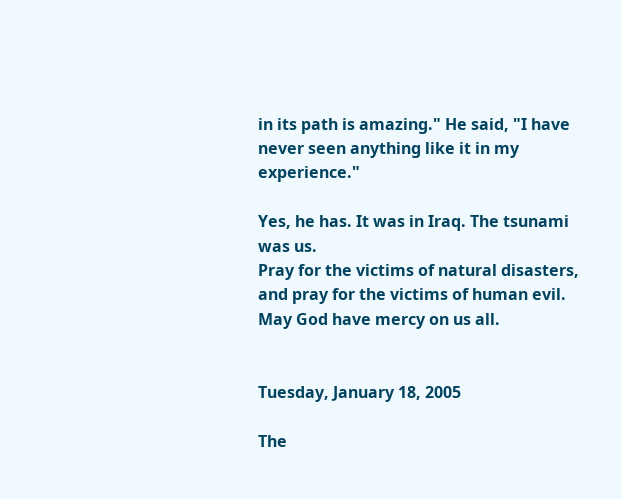in its path is amazing." He said, "I have never seen anything like it in my experience."

Yes, he has. It was in Iraq. The tsunami was us.
Pray for the victims of natural disasters, and pray for the victims of human evil. May God have mercy on us all.


Tuesday, January 18, 2005

The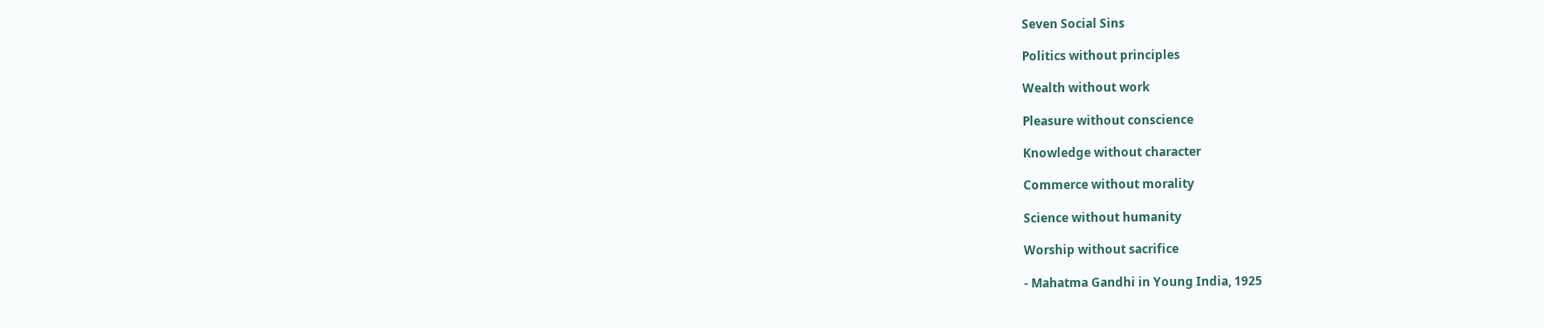Seven Social Sins

Politics without principles

Wealth without work

Pleasure without conscience

Knowledge without character

Commerce without morality

Science without humanity

Worship without sacrifice

- Mahatma Gandhi in Young India, 1925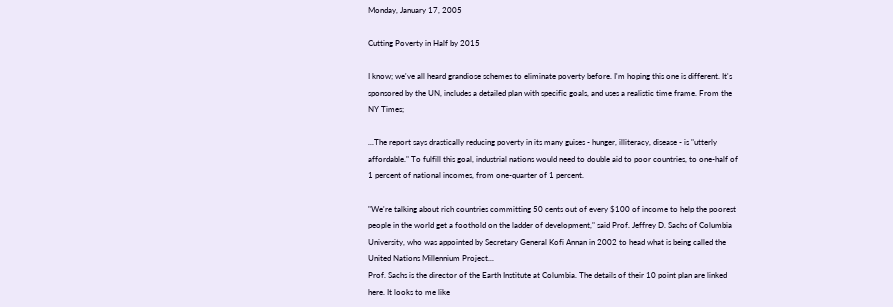Monday, January 17, 2005

Cutting Poverty in Half by 2015

I know; we've all heard grandiose schemes to eliminate poverty before. I'm hoping this one is different. It's sponsored by the UN, includes a detailed plan with specific goals, and uses a realistic time frame. From the NY Times;

...The report says drastically reducing poverty in its many guises - hunger, illiteracy, disease - is "utterly affordable." To fulfill this goal, industrial nations would need to double aid to poor countries, to one-half of 1 percent of national incomes, from one-quarter of 1 percent.

"We're talking about rich countries committing 50 cents out of every $100 of income to help the poorest people in the world get a foothold on the ladder of development," said Prof. Jeffrey D. Sachs of Columbia University, who was appointed by Secretary General Kofi Annan in 2002 to head what is being called the United Nations Millennium Project...
Prof. Sachs is the director of the Earth Institute at Columbia. The details of their 10 point plan are linked here. It looks to me like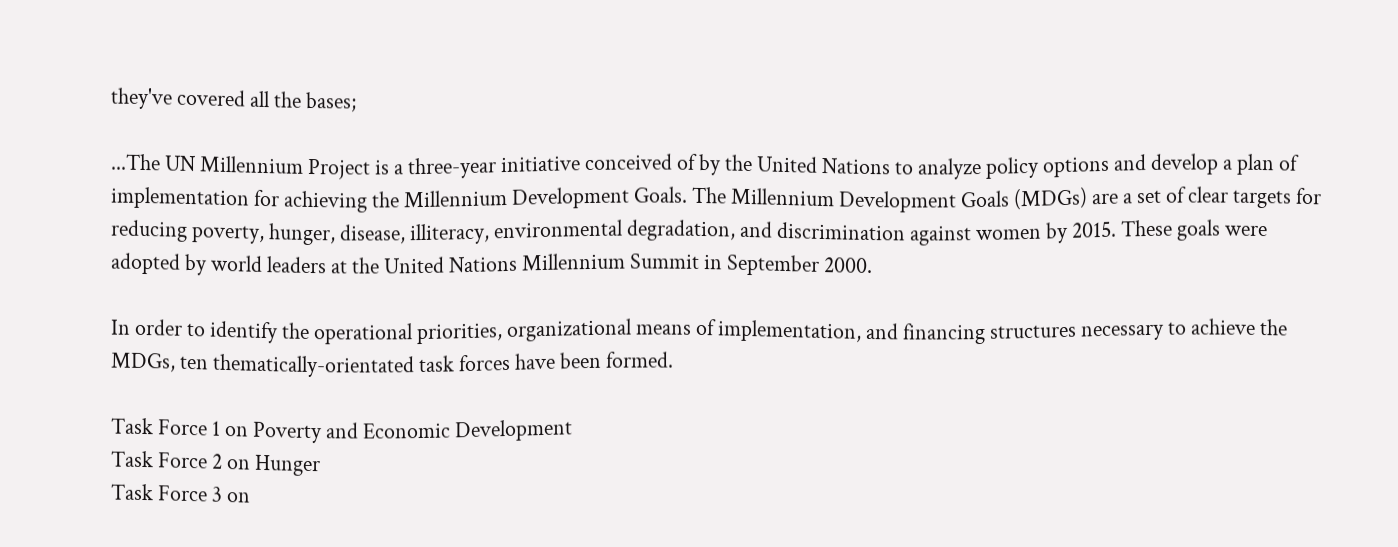they've covered all the bases;

...The UN Millennium Project is a three-year initiative conceived of by the United Nations to analyze policy options and develop a plan of implementation for achieving the Millennium Development Goals. The Millennium Development Goals (MDGs) are a set of clear targets for reducing poverty, hunger, disease, illiteracy, environmental degradation, and discrimination against women by 2015. These goals were adopted by world leaders at the United Nations Millennium Summit in September 2000.

In order to identify the operational priorities, organizational means of implementation, and financing structures necessary to achieve the MDGs, ten thematically-orientated task forces have been formed.

Task Force 1 on Poverty and Economic Development
Task Force 2 on Hunger
Task Force 3 on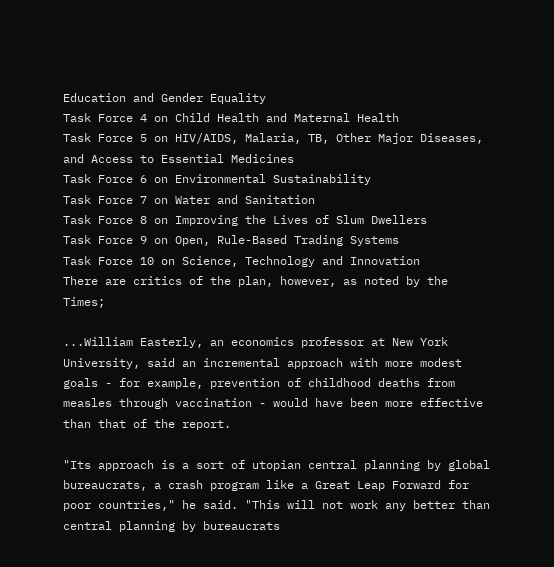Education and Gender Equality
Task Force 4 on Child Health and Maternal Health
Task Force 5 on HIV/AIDS, Malaria, TB, Other Major Diseases, and Access to Essential Medicines
Task Force 6 on Environmental Sustainability
Task Force 7 on Water and Sanitation
Task Force 8 on Improving the Lives of Slum Dwellers
Task Force 9 on Open, Rule-Based Trading Systems
Task Force 10 on Science, Technology and Innovation
There are critics of the plan, however, as noted by the Times;

...William Easterly, an economics professor at New York University, said an incremental approach with more modest goals - for example, prevention of childhood deaths from measles through vaccination - would have been more effective than that of the report.

"Its approach is a sort of utopian central planning by global bureaucrats, a crash program like a Great Leap Forward for poor countries," he said. "This will not work any better than central planning by bureaucrats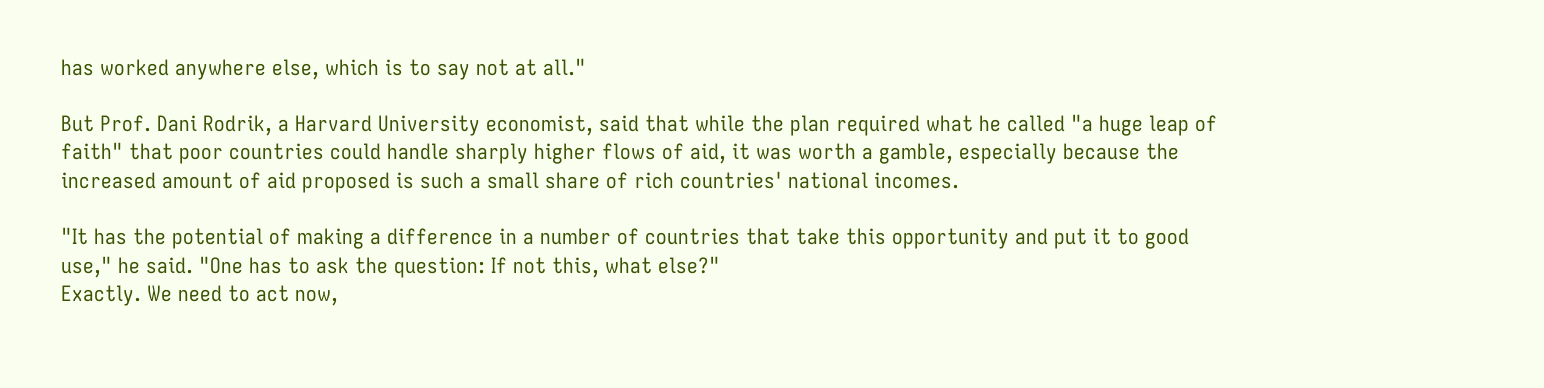has worked anywhere else, which is to say not at all."

But Prof. Dani Rodrik, a Harvard University economist, said that while the plan required what he called "a huge leap of faith" that poor countries could handle sharply higher flows of aid, it was worth a gamble, especially because the increased amount of aid proposed is such a small share of rich countries' national incomes.

"It has the potential of making a difference in a number of countries that take this opportunity and put it to good use," he said. "One has to ask the question: If not this, what else?"
Exactly. We need to act now,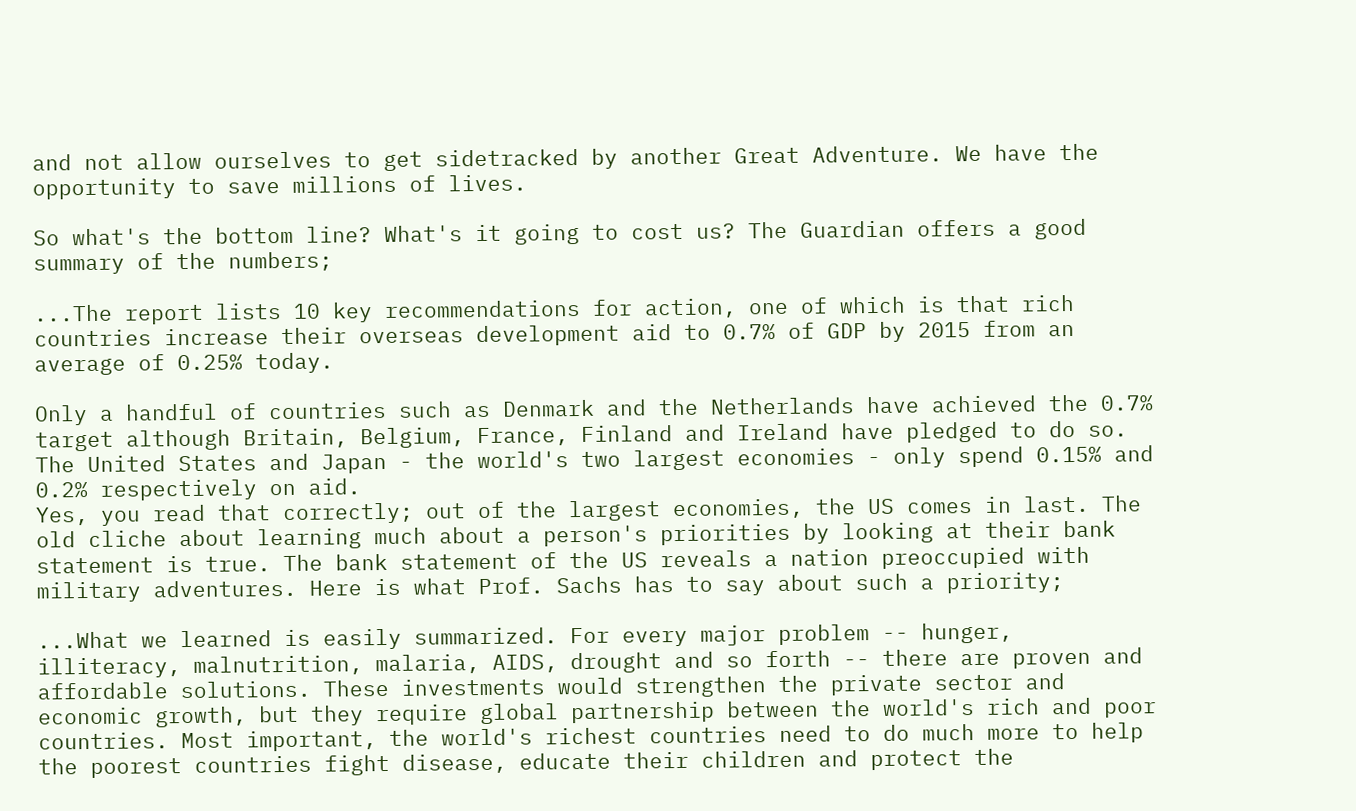and not allow ourselves to get sidetracked by another Great Adventure. We have the opportunity to save millions of lives.

So what's the bottom line? What's it going to cost us? The Guardian offers a good summary of the numbers;

...The report lists 10 key recommendations for action, one of which is that rich countries increase their overseas development aid to 0.7% of GDP by 2015 from an average of 0.25% today.

Only a handful of countries such as Denmark and the Netherlands have achieved the 0.7% target although Britain, Belgium, France, Finland and Ireland have pledged to do so. The United States and Japan - the world's two largest economies - only spend 0.15% and 0.2% respectively on aid.
Yes, you read that correctly; out of the largest economies, the US comes in last. The old cliche about learning much about a person's priorities by looking at their bank statement is true. The bank statement of the US reveals a nation preoccupied with military adventures. Here is what Prof. Sachs has to say about such a priority;

...What we learned is easily summarized. For every major problem -- hunger, illiteracy, malnutrition, malaria, AIDS, drought and so forth -- there are proven and affordable solutions. These investments would strengthen the private sector and economic growth, but they require global partnership between the world's rich and poor countries. Most important, the world's richest countries need to do much more to help the poorest countries fight disease, educate their children and protect the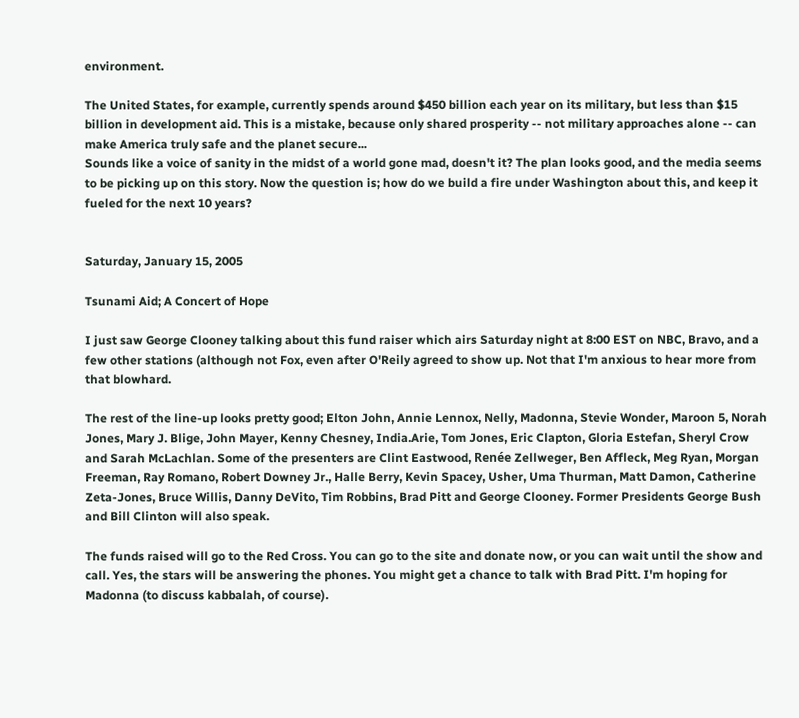environment.

The United States, for example, currently spends around $450 billion each year on its military, but less than $15 billion in development aid. This is a mistake, because only shared prosperity -- not military approaches alone -- can make America truly safe and the planet secure...
Sounds like a voice of sanity in the midst of a world gone mad, doesn't it? The plan looks good, and the media seems to be picking up on this story. Now the question is; how do we build a fire under Washington about this, and keep it fueled for the next 10 years?


Saturday, January 15, 2005

Tsunami Aid; A Concert of Hope

I just saw George Clooney talking about this fund raiser which airs Saturday night at 8:00 EST on NBC, Bravo, and a few other stations (although not Fox, even after O'Reily agreed to show up. Not that I'm anxious to hear more from that blowhard.

The rest of the line-up looks pretty good; Elton John, Annie Lennox, Nelly, Madonna, Stevie Wonder, Maroon 5, Norah Jones, Mary J. Blige, John Mayer, Kenny Chesney, India.Arie, Tom Jones, Eric Clapton, Gloria Estefan, Sheryl Crow and Sarah McLachlan. Some of the presenters are Clint Eastwood, Renée Zellweger, Ben Affleck, Meg Ryan, Morgan Freeman, Ray Romano, Robert Downey Jr., Halle Berry, Kevin Spacey, Usher, Uma Thurman, Matt Damon, Catherine Zeta-Jones, Bruce Willis, Danny DeVito, Tim Robbins, Brad Pitt and George Clooney. Former Presidents George Bush and Bill Clinton will also speak.

The funds raised will go to the Red Cross. You can go to the site and donate now, or you can wait until the show and call. Yes, the stars will be answering the phones. You might get a chance to talk with Brad Pitt. I'm hoping for Madonna (to discuss kabbalah, of course).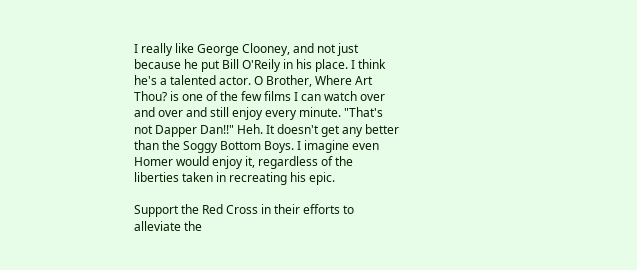I really like George Clooney, and not just because he put Bill O'Reily in his place. I think he's a talented actor. O Brother, Where Art Thou? is one of the few films I can watch over and over and still enjoy every minute. "That's not Dapper Dan!!" Heh. It doesn't get any better than the Soggy Bottom Boys. I imagine even Homer would enjoy it, regardless of the liberties taken in recreating his epic.

Support the Red Cross in their efforts to alleviate the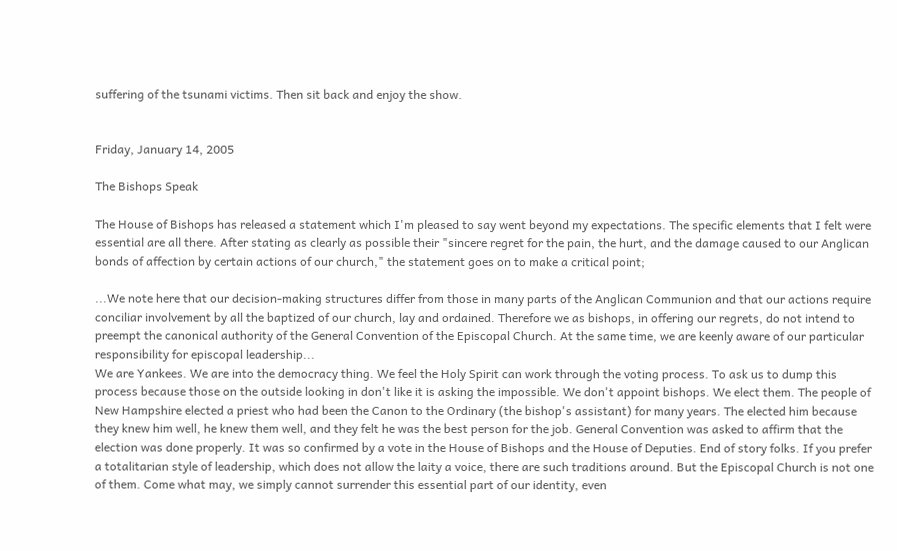suffering of the tsunami victims. Then sit back and enjoy the show.


Friday, January 14, 2005

The Bishops Speak

The House of Bishops has released a statement which I'm pleased to say went beyond my expectations. The specific elements that I felt were essential are all there. After stating as clearly as possible their "sincere regret for the pain, the hurt, and the damage caused to our Anglican bonds of affection by certain actions of our church," the statement goes on to make a critical point;

...We note here that our decision-making structures differ from those in many parts of the Anglican Communion and that our actions require conciliar involvement by all the baptized of our church, lay and ordained. Therefore we as bishops, in offering our regrets, do not intend to preempt the canonical authority of the General Convention of the Episcopal Church. At the same time, we are keenly aware of our particular responsibility for episcopal leadership...
We are Yankees. We are into the democracy thing. We feel the Holy Spirit can work through the voting process. To ask us to dump this process because those on the outside looking in don't like it is asking the impossible. We don't appoint bishops. We elect them. The people of New Hampshire elected a priest who had been the Canon to the Ordinary (the bishop's assistant) for many years. The elected him because they knew him well, he knew them well, and they felt he was the best person for the job. General Convention was asked to affirm that the election was done properly. It was so confirmed by a vote in the House of Bishops and the House of Deputies. End of story folks. If you prefer a totalitarian style of leadership, which does not allow the laity a voice, there are such traditions around. But the Episcopal Church is not one of them. Come what may, we simply cannot surrender this essential part of our identity, even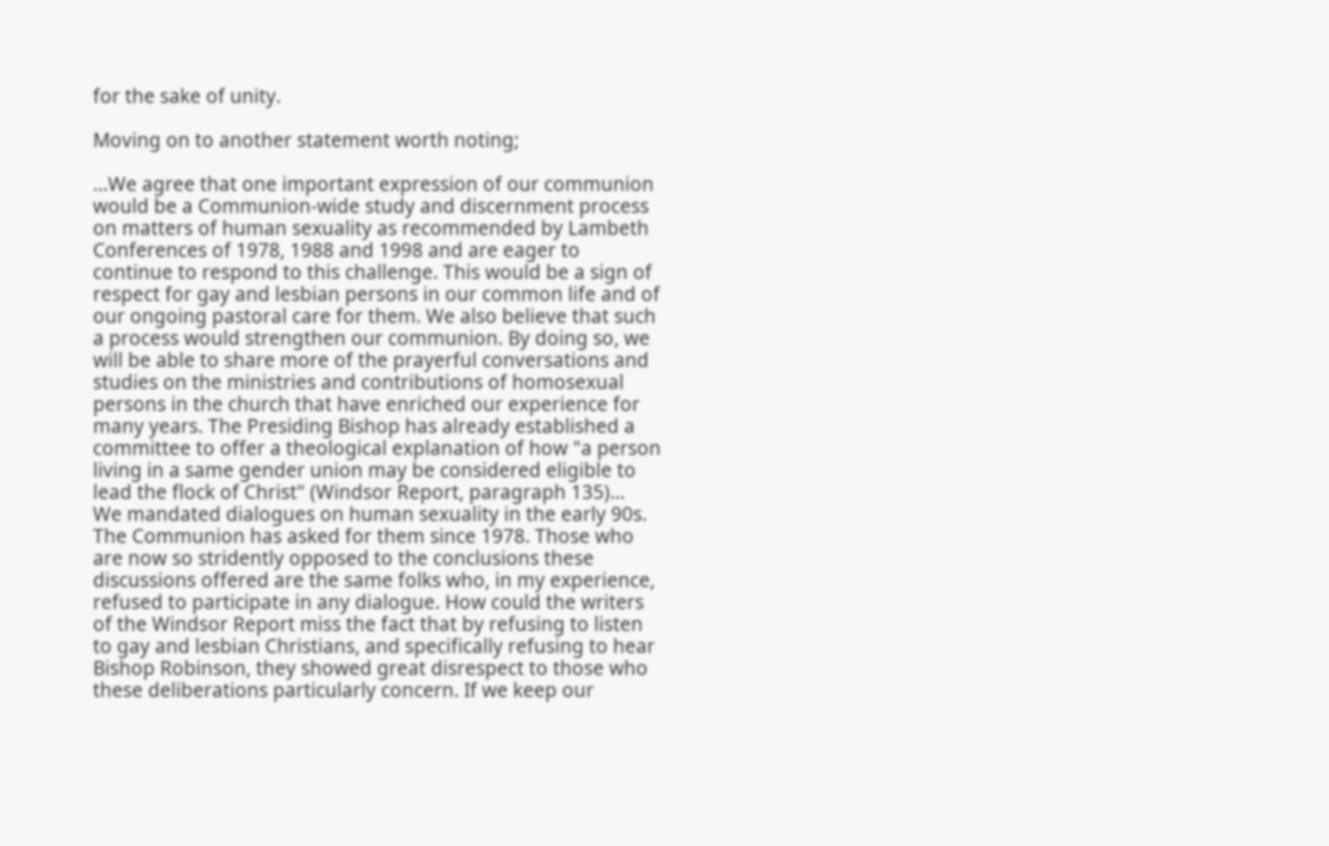for the sake of unity.

Moving on to another statement worth noting;

...We agree that one important expression of our communion would be a Communion-wide study and discernment process on matters of human sexuality as recommended by Lambeth Conferences of 1978, 1988 and 1998 and are eager to continue to respond to this challenge. This would be a sign of respect for gay and lesbian persons in our common life and of our ongoing pastoral care for them. We also believe that such a process would strengthen our communion. By doing so, we will be able to share more of the prayerful conversations and studies on the ministries and contributions of homosexual persons in the church that have enriched our experience for many years. The Presiding Bishop has already established a committee to offer a theological explanation of how "a person living in a same gender union may be considered eligible to lead the flock of Christ" (Windsor Report, paragraph 135)...
We mandated dialogues on human sexuality in the early 90s. The Communion has asked for them since 1978. Those who are now so stridently opposed to the conclusions these discussions offered are the same folks who, in my experience, refused to participate in any dialogue. How could the writers of the Windsor Report miss the fact that by refusing to listen to gay and lesbian Christians, and specifically refusing to hear Bishop Robinson, they showed great disrespect to those who these deliberations particularly concern. If we keep our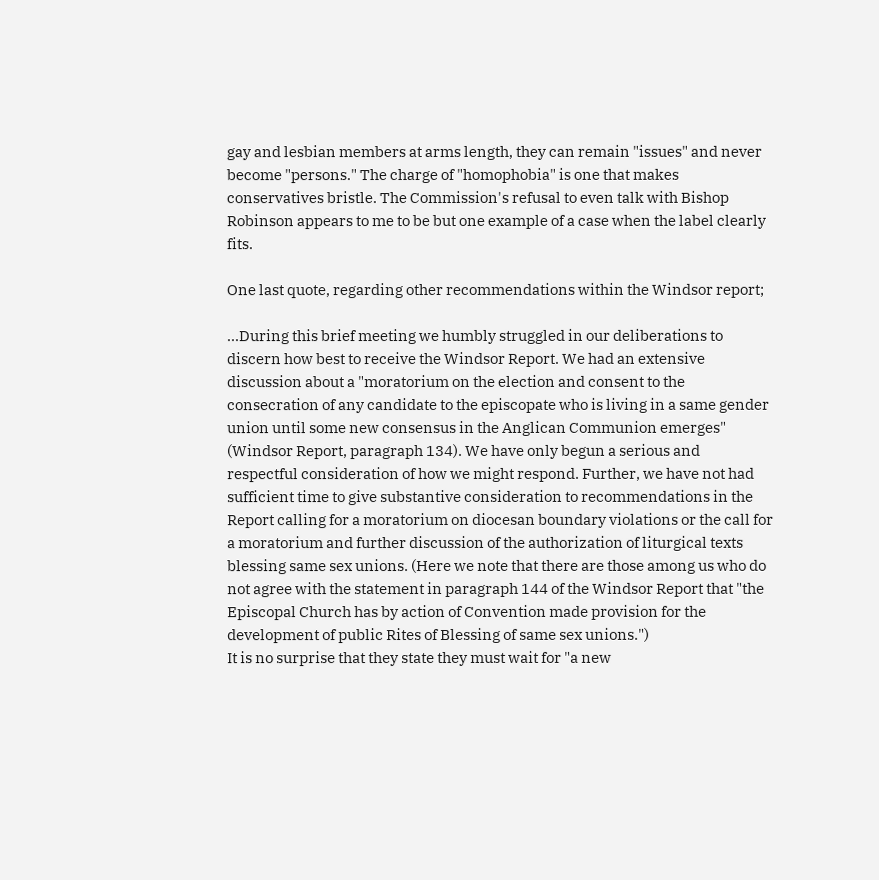gay and lesbian members at arms length, they can remain "issues" and never become "persons." The charge of "homophobia" is one that makes conservatives bristle. The Commission's refusal to even talk with Bishop Robinson appears to me to be but one example of a case when the label clearly fits.

One last quote, regarding other recommendations within the Windsor report;

...During this brief meeting we humbly struggled in our deliberations to discern how best to receive the Windsor Report. We had an extensive discussion about a "moratorium on the election and consent to the consecration of any candidate to the episcopate who is living in a same gender union until some new consensus in the Anglican Communion emerges" (Windsor Report, paragraph 134). We have only begun a serious and respectful consideration of how we might respond. Further, we have not had sufficient time to give substantive consideration to recommendations in the Report calling for a moratorium on diocesan boundary violations or the call for a moratorium and further discussion of the authorization of liturgical texts blessing same sex unions. (Here we note that there are those among us who do not agree with the statement in paragraph 144 of the Windsor Report that "the Episcopal Church has by action of Convention made provision for the development of public Rites of Blessing of same sex unions.")
It is no surprise that they state they must wait for "a new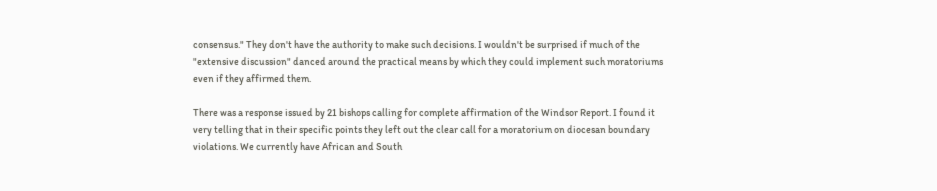consensus." They don't have the authority to make such decisions. I wouldn't be surprised if much of the "extensive discussion" danced around the practical means by which they could implement such moratoriums even if they affirmed them.

There was a response issued by 21 bishops calling for complete affirmation of the Windsor Report. I found it very telling that in their specific points they left out the clear call for a moratorium on diocesan boundary violations. We currently have African and South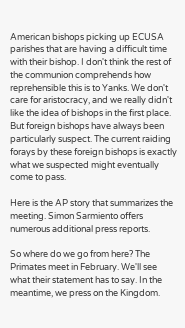American bishops picking up ECUSA parishes that are having a difficult time with their bishop. I don't think the rest of the communion comprehends how reprehensible this is to Yanks. We don't care for aristocracy, and we really didn't like the idea of bishops in the first place. But foreign bishops have always been particularly suspect. The current raiding forays by these foreign bishops is exactly what we suspected might eventually come to pass.

Here is the AP story that summarizes the meeting. Simon Sarmiento offers numerous additional press reports.

So where do we go from here? The Primates meet in February. We'll see what their statement has to say. In the meantime, we press on the Kingdom.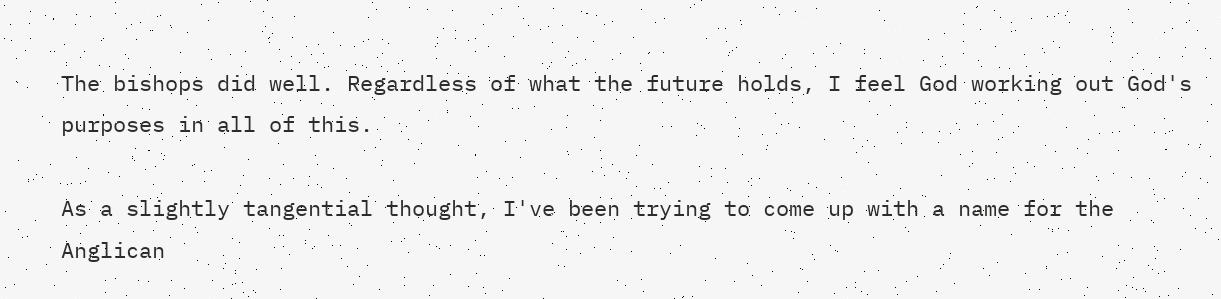The bishops did well. Regardless of what the future holds, I feel God working out God's purposes in all of this.

As a slightly tangential thought, I've been trying to come up with a name for the Anglican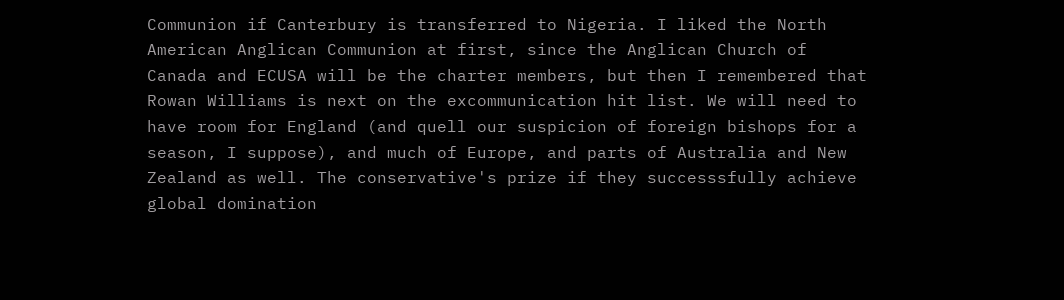Communion if Canterbury is transferred to Nigeria. I liked the North American Anglican Communion at first, since the Anglican Church of Canada and ECUSA will be the charter members, but then I remembered that Rowan Williams is next on the excommunication hit list. We will need to have room for England (and quell our suspicion of foreign bishops for a season, I suppose), and much of Europe, and parts of Australia and New Zealand as well. The conservative's prize if they successsfully achieve global domination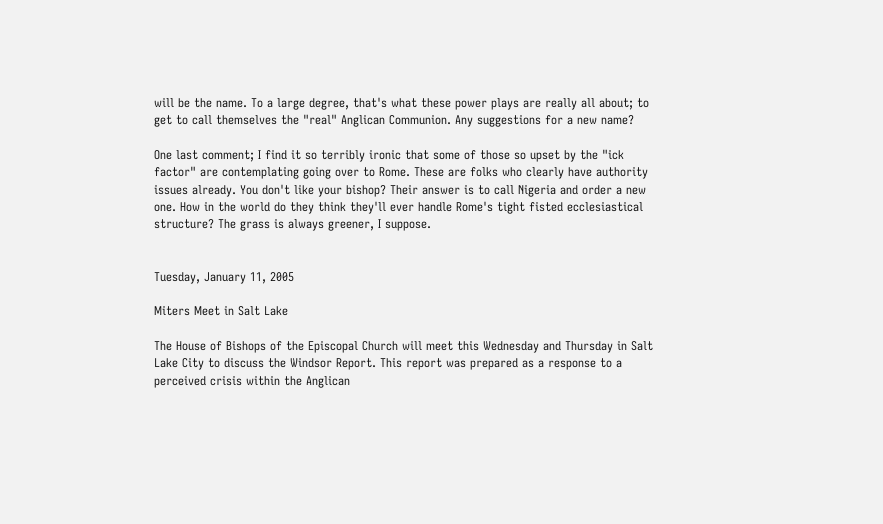will be the name. To a large degree, that's what these power plays are really all about; to get to call themselves the "real" Anglican Communion. Any suggestions for a new name?

One last comment; I find it so terribly ironic that some of those so upset by the "ick factor" are contemplating going over to Rome. These are folks who clearly have authority issues already. You don't like your bishop? Their answer is to call Nigeria and order a new one. How in the world do they think they'll ever handle Rome's tight fisted ecclesiastical structure? The grass is always greener, I suppose.


Tuesday, January 11, 2005

Miters Meet in Salt Lake

The House of Bishops of the Episcopal Church will meet this Wednesday and Thursday in Salt Lake City to discuss the Windsor Report. This report was prepared as a response to a perceived crisis within the Anglican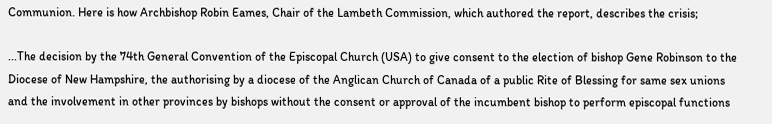Communion. Here is how Archbishop Robin Eames, Chair of the Lambeth Commission, which authored the report, describes the crisis;

...The decision by the 74th General Convention of the Episcopal Church (USA) to give consent to the election of bishop Gene Robinson to the Diocese of New Hampshire, the authorising by a diocese of the Anglican Church of Canada of a public Rite of Blessing for same sex unions and the involvement in other provinces by bishops without the consent or approval of the incumbent bishop to perform episcopal functions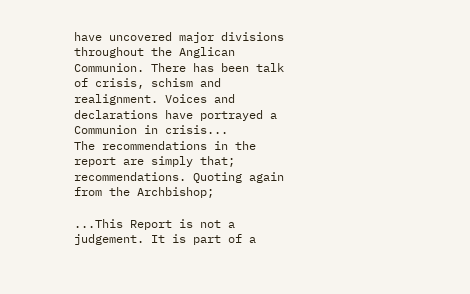have uncovered major divisions throughout the Anglican Communion. There has been talk of crisis, schism and realignment. Voices and declarations have portrayed a Communion in crisis...
The recommendations in the report are simply that; recommendations. Quoting again from the Archbishop;

...This Report is not a judgement. It is part of a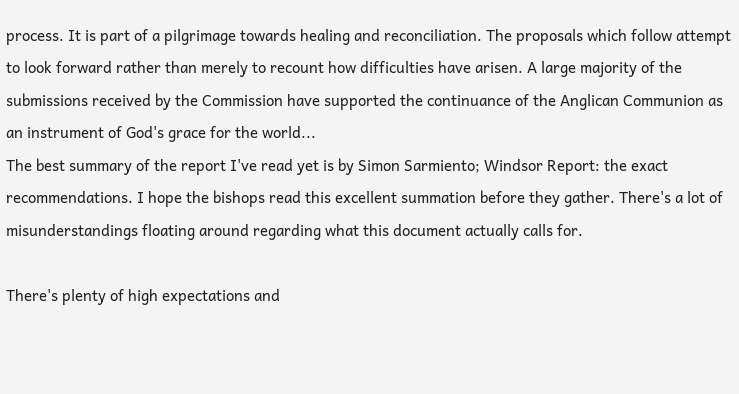process. It is part of a pilgrimage towards healing and reconciliation. The proposals which follow attempt to look forward rather than merely to recount how difficulties have arisen. A large majority of the submissions received by the Commission have supported the continuance of the Anglican Communion as an instrument of God's grace for the world...
The best summary of the report I've read yet is by Simon Sarmiento; Windsor Report: the exact recommendations. I hope the bishops read this excellent summation before they gather. There's a lot of misunderstandings floating around regarding what this document actually calls for.

There's plenty of high expectations and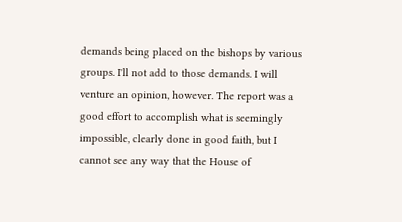demands being placed on the bishops by various groups. I'll not add to those demands. I will venture an opinion, however. The report was a good effort to accomplish what is seemingly impossible, clearly done in good faith, but I cannot see any way that the House of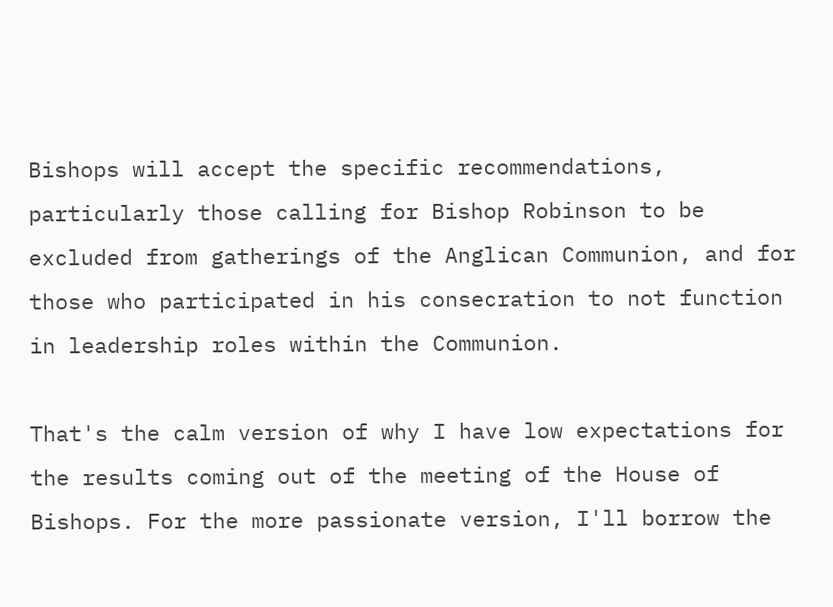Bishops will accept the specific recommendations, particularly those calling for Bishop Robinson to be excluded from gatherings of the Anglican Communion, and for those who participated in his consecration to not function in leadership roles within the Communion.

That's the calm version of why I have low expectations for the results coming out of the meeting of the House of Bishops. For the more passionate version, I'll borrow the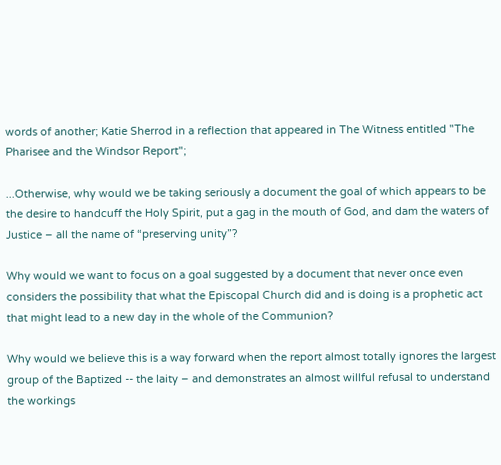words of another; Katie Sherrod in a reflection that appeared in The Witness entitled "The Pharisee and the Windsor Report";

...Otherwise, why would we be taking seriously a document the goal of which appears to be the desire to handcuff the Holy Spirit, put a gag in the mouth of God, and dam the waters of Justice – all the name of “preserving unity”?

Why would we want to focus on a goal suggested by a document that never once even considers the possibility that what the Episcopal Church did and is doing is a prophetic act that might lead to a new day in the whole of the Communion?

Why would we believe this is a way forward when the report almost totally ignores the largest group of the Baptized -- the laity – and demonstrates an almost willful refusal to understand the workings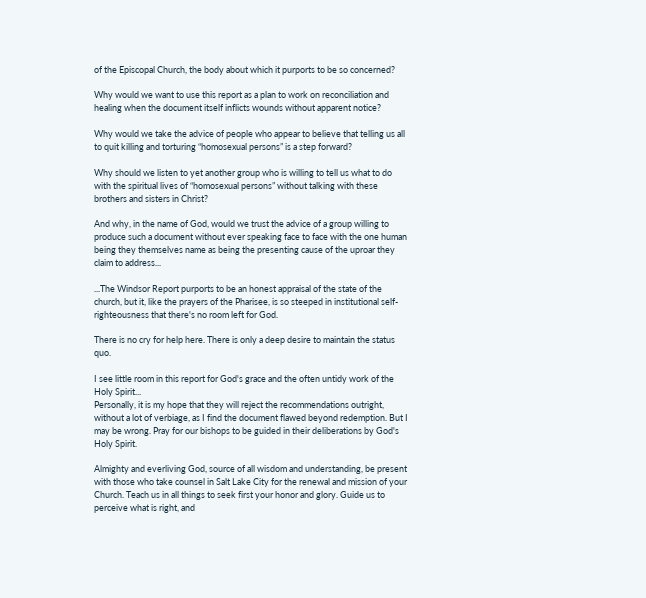of the Episcopal Church, the body about which it purports to be so concerned?

Why would we want to use this report as a plan to work on reconciliation and healing when the document itself inflicts wounds without apparent notice?

Why would we take the advice of people who appear to believe that telling us all to quit killing and torturing “homosexual persons” is a step forward?

Why should we listen to yet another group who is willing to tell us what to do with the spiritual lives of “homosexual persons” without talking with these brothers and sisters in Christ?

And why, in the name of God, would we trust the advice of a group willing to produce such a document without ever speaking face to face with the one human being they themselves name as being the presenting cause of the uproar they claim to address...

...The Windsor Report purports to be an honest appraisal of the state of the church, but it, like the prayers of the Pharisee, is so steeped in institutional self-righteousness that there's no room left for God.

There is no cry for help here. There is only a deep desire to maintain the status quo.

I see little room in this report for God's grace and the often untidy work of the Holy Spirit...
Personally, it is my hope that they will reject the recommendations outright, without a lot of verbiage, as I find the document flawed beyond redemption. But I may be wrong. Pray for our bishops to be guided in their deliberations by God's Holy Spirit.

Almighty and everliving God, source of all wisdom and understanding, be present with those who take counsel in Salt Lake City for the renewal and mission of your Church. Teach us in all things to seek first your honor and glory. Guide us to perceive what is right, and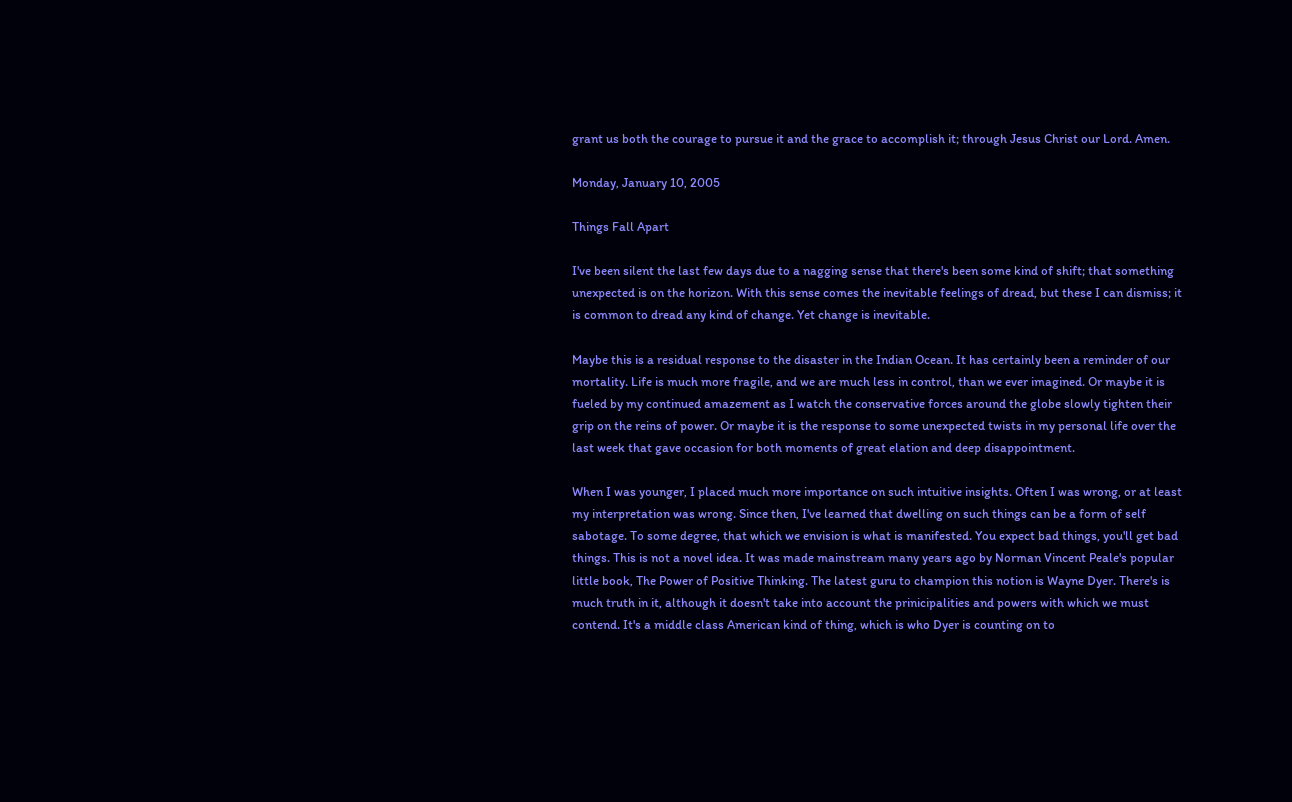grant us both the courage to pursue it and the grace to accomplish it; through Jesus Christ our Lord. Amen.

Monday, January 10, 2005

Things Fall Apart

I've been silent the last few days due to a nagging sense that there's been some kind of shift; that something unexpected is on the horizon. With this sense comes the inevitable feelings of dread, but these I can dismiss; it is common to dread any kind of change. Yet change is inevitable.

Maybe this is a residual response to the disaster in the Indian Ocean. It has certainly been a reminder of our mortality. Life is much more fragile, and we are much less in control, than we ever imagined. Or maybe it is fueled by my continued amazement as I watch the conservative forces around the globe slowly tighten their grip on the reins of power. Or maybe it is the response to some unexpected twists in my personal life over the last week that gave occasion for both moments of great elation and deep disappointment.

When I was younger, I placed much more importance on such intuitive insights. Often I was wrong, or at least my interpretation was wrong. Since then, I've learned that dwelling on such things can be a form of self sabotage. To some degree, that which we envision is what is manifested. You expect bad things, you'll get bad things. This is not a novel idea. It was made mainstream many years ago by Norman Vincent Peale's popular little book, The Power of Positive Thinking. The latest guru to champion this notion is Wayne Dyer. There's is much truth in it, although it doesn't take into account the prinicipalities and powers with which we must contend. It's a middle class American kind of thing, which is who Dyer is counting on to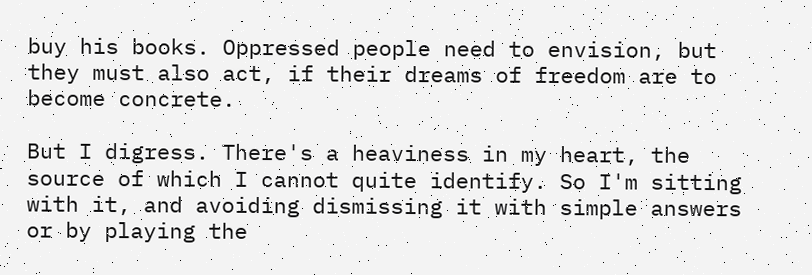buy his books. Oppressed people need to envision, but they must also act, if their dreams of freedom are to become concrete.

But I digress. There's a heaviness in my heart, the source of which I cannot quite identify. So I'm sitting with it, and avoiding dismissing it with simple answers or by playing the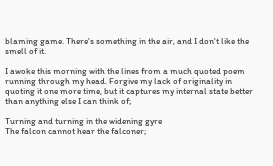blaming game. There's something in the air, and I don't like the smell of it.

I awoke this morning with the lines from a much quoted poem running through my head. Forgive my lack of originality in quoting it one more time, but it captures my internal state better than anything else I can think of;

Turning and turning in the widening gyre
The falcon cannot hear the falconer;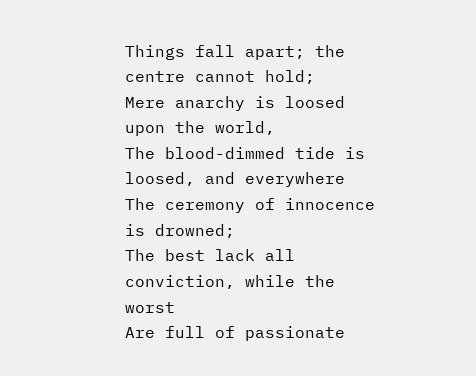Things fall apart; the centre cannot hold;
Mere anarchy is loosed upon the world,
The blood-dimmed tide is loosed, and everywhere
The ceremony of innocence is drowned;
The best lack all conviction, while the worst
Are full of passionate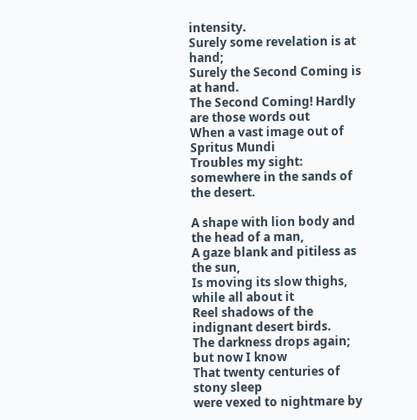intensity.
Surely some revelation is at hand;
Surely the Second Coming is at hand.
The Second Coming! Hardly are those words out
When a vast image out of Spritus Mundi
Troubles my sight: somewhere in the sands of the desert.

A shape with lion body and the head of a man,
A gaze blank and pitiless as the sun,
Is moving its slow thighs, while all about it
Reel shadows of the indignant desert birds.
The darkness drops again; but now I know
That twenty centuries of stony sleep
were vexed to nightmare by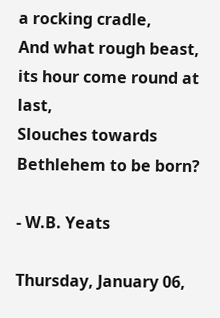a rocking cradle,
And what rough beast, its hour come round at last,
Slouches towards Bethlehem to be born?

- W.B. Yeats

Thursday, January 06,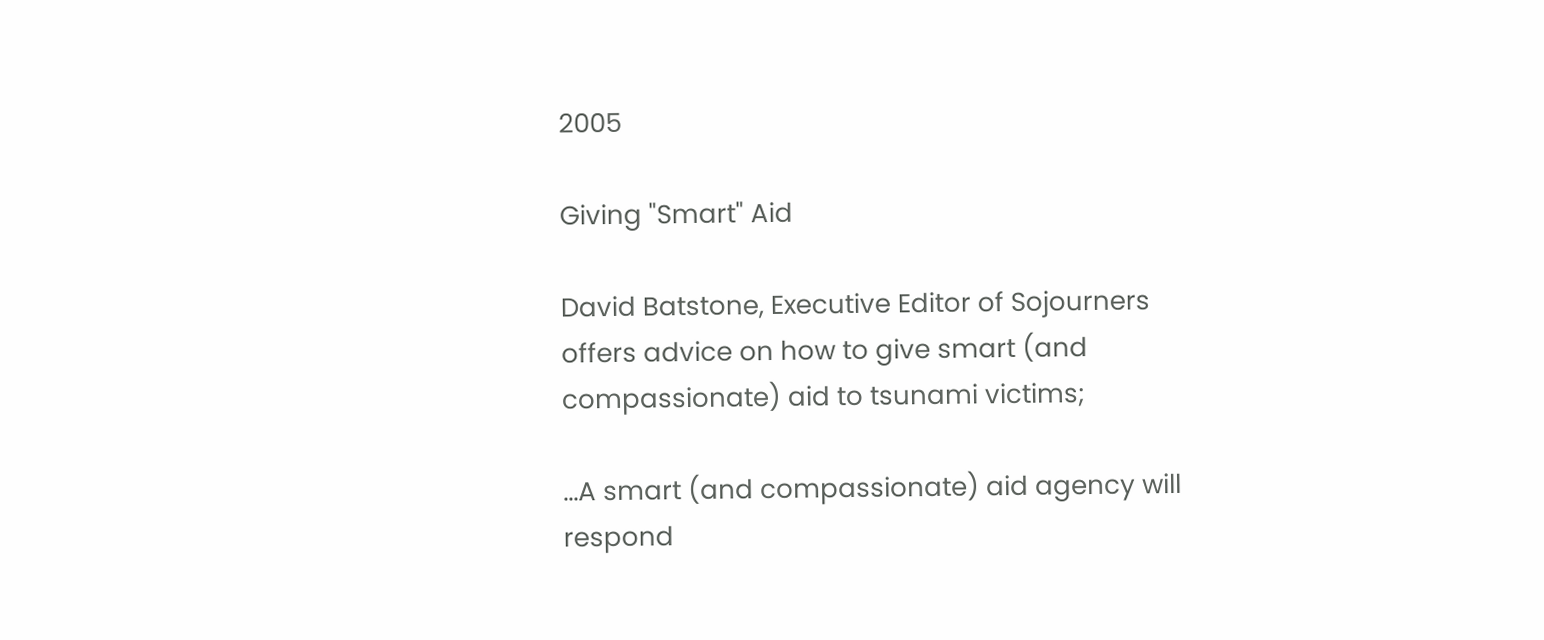2005

Giving "Smart" Aid

David Batstone, Executive Editor of Sojourners offers advice on how to give smart (and compassionate) aid to tsunami victims;

...A smart (and compassionate) aid agency will respond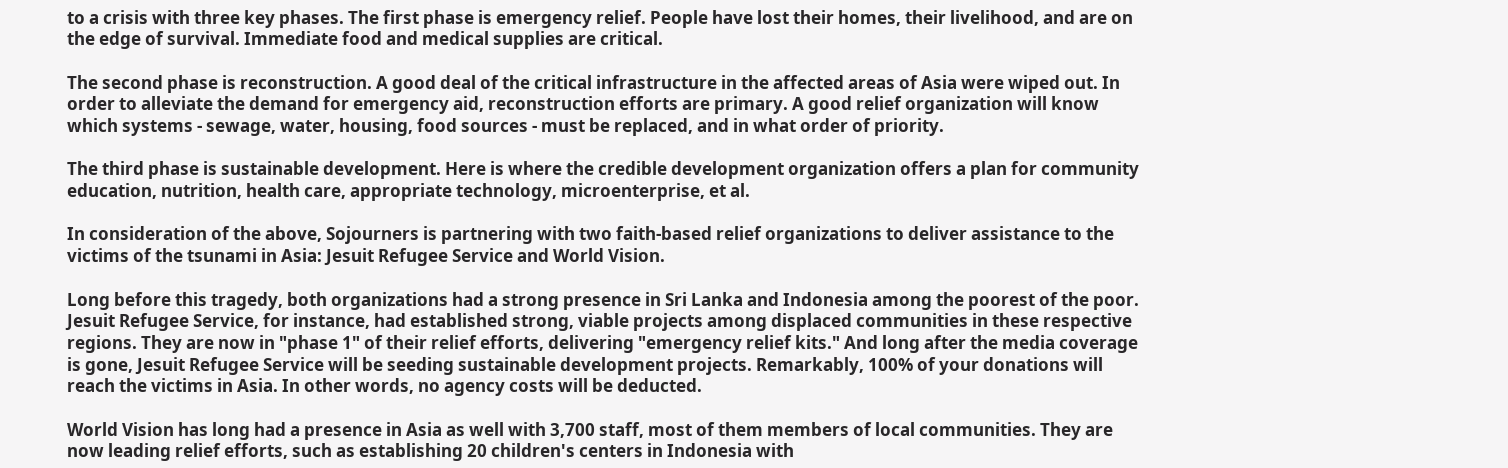to a crisis with three key phases. The first phase is emergency relief. People have lost their homes, their livelihood, and are on the edge of survival. Immediate food and medical supplies are critical.

The second phase is reconstruction. A good deal of the critical infrastructure in the affected areas of Asia were wiped out. In order to alleviate the demand for emergency aid, reconstruction efforts are primary. A good relief organization will know which systems - sewage, water, housing, food sources - must be replaced, and in what order of priority.

The third phase is sustainable development. Here is where the credible development organization offers a plan for community education, nutrition, health care, appropriate technology, microenterprise, et al.

In consideration of the above, Sojourners is partnering with two faith-based relief organizations to deliver assistance to the victims of the tsunami in Asia: Jesuit Refugee Service and World Vision.

Long before this tragedy, both organizations had a strong presence in Sri Lanka and Indonesia among the poorest of the poor. Jesuit Refugee Service, for instance, had established strong, viable projects among displaced communities in these respective regions. They are now in "phase 1" of their relief efforts, delivering "emergency relief kits." And long after the media coverage is gone, Jesuit Refugee Service will be seeding sustainable development projects. Remarkably, 100% of your donations will reach the victims in Asia. In other words, no agency costs will be deducted.

World Vision has long had a presence in Asia as well with 3,700 staff, most of them members of local communities. They are now leading relief efforts, such as establishing 20 children's centers in Indonesia with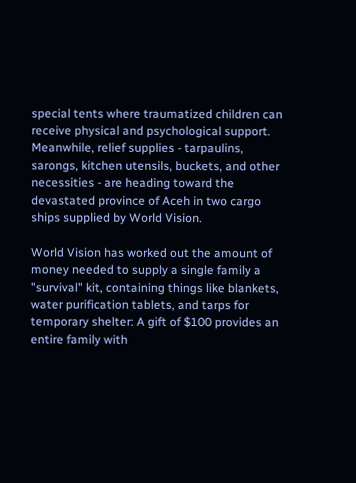special tents where traumatized children can receive physical and psychological support. Meanwhile, relief supplies - tarpaulins, sarongs, kitchen utensils, buckets, and other necessities - are heading toward the devastated province of Aceh in two cargo ships supplied by World Vision.

World Vision has worked out the amount of money needed to supply a single family a "survival" kit, containing things like blankets, water purification tablets, and tarps for temporary shelter: A gift of $100 provides an entire family with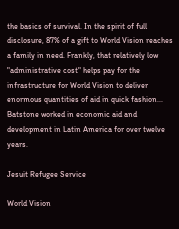the basics of survival. In the spirit of full disclosure, 87% of a gift to World Vision reaches a family in need. Frankly, that relatively low "administrative cost" helps pay for the infrastructure for World Vision to deliver enormous quantities of aid in quick fashion...
Batstone worked in economic aid and development in Latin America for over twelve years.

Jesuit Refugee Service

World Vision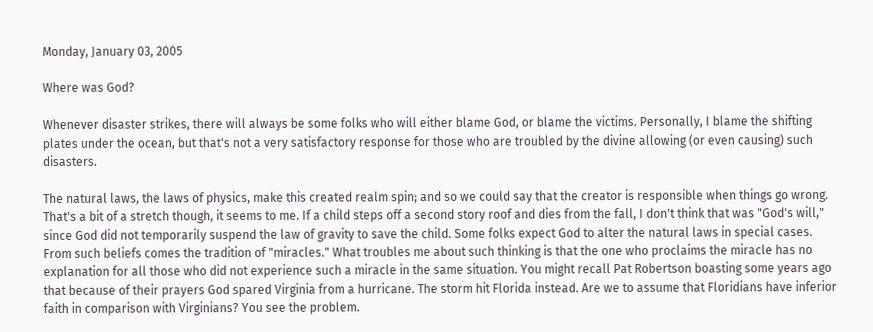Monday, January 03, 2005

Where was God?

Whenever disaster strikes, there will always be some folks who will either blame God, or blame the victims. Personally, I blame the shifting plates under the ocean, but that's not a very satisfactory response for those who are troubled by the divine allowing (or even causing) such disasters.

The natural laws, the laws of physics, make this created realm spin; and so we could say that the creator is responsible when things go wrong. That's a bit of a stretch though, it seems to me. If a child steps off a second story roof and dies from the fall, I don't think that was "God's will," since God did not temporarily suspend the law of gravity to save the child. Some folks expect God to alter the natural laws in special cases. From such beliefs comes the tradition of "miracles." What troubles me about such thinking is that the one who proclaims the miracle has no explanation for all those who did not experience such a miracle in the same situation. You might recall Pat Robertson boasting some years ago that because of their prayers God spared Virginia from a hurricane. The storm hit Florida instead. Are we to assume that Floridians have inferior faith in comparison with Virginians? You see the problem.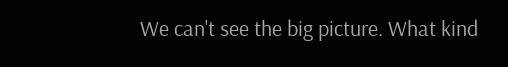We can't see the big picture. What kind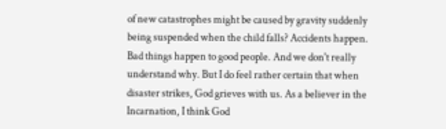of new catastrophes might be caused by gravity suddenly being suspended when the child falls? Accidents happen. Bad things happen to good people. And we don't really understand why. But I do feel rather certain that when disaster strikes, God grieves with us. As a believer in the Incarnation, I think God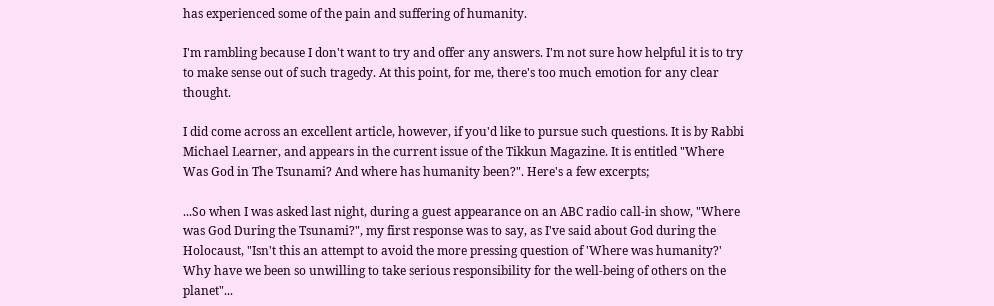has experienced some of the pain and suffering of humanity.

I'm rambling because I don't want to try and offer any answers. I'm not sure how helpful it is to try to make sense out of such tragedy. At this point, for me, there's too much emotion for any clear thought.

I did come across an excellent article, however, if you'd like to pursue such questions. It is by Rabbi Michael Learner, and appears in the current issue of the Tikkun Magazine. It is entitled "Where Was God in The Tsunami? And where has humanity been?". Here's a few excerpts;

...So when I was asked last night, during a guest appearance on an ABC radio call-in show, "Where was God During the Tsunami?", my first response was to say, as I've said about God during the Holocaust, "Isn't this an attempt to avoid the more pressing question of 'Where was humanity?' Why have we been so unwilling to take serious responsibility for the well-being of others on the planet"...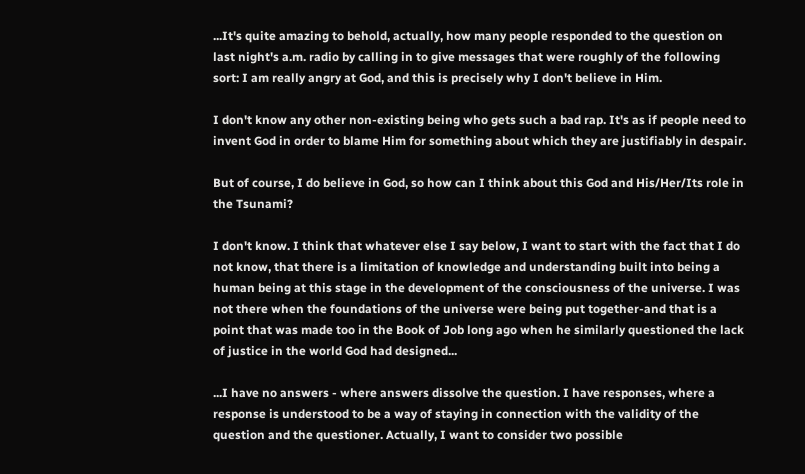...It's quite amazing to behold, actually, how many people responded to the question on last night's a.m. radio by calling in to give messages that were roughly of the following sort: I am really angry at God, and this is precisely why I don't believe in Him.

I don't know any other non-existing being who gets such a bad rap. It's as if people need to invent God in order to blame Him for something about which they are justifiably in despair.

But of course, I do believe in God, so how can I think about this God and His/Her/Its role in the Tsunami?

I don't know. I think that whatever else I say below, I want to start with the fact that I do not know, that there is a limitation of knowledge and understanding built into being a human being at this stage in the development of the consciousness of the universe. I was not there when the foundations of the universe were being put together-and that is a point that was made too in the Book of Job long ago when he similarly questioned the lack of justice in the world God had designed...

...I have no answers - where answers dissolve the question. I have responses, where a response is understood to be a way of staying in connection with the validity of the question and the questioner. Actually, I want to consider two possible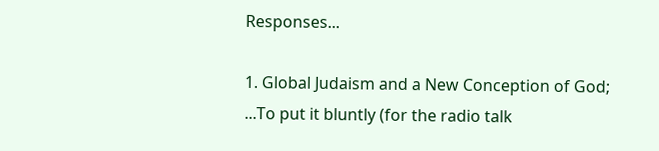Responses...

1. Global Judaism and a New Conception of God;
...To put it bluntly (for the radio talk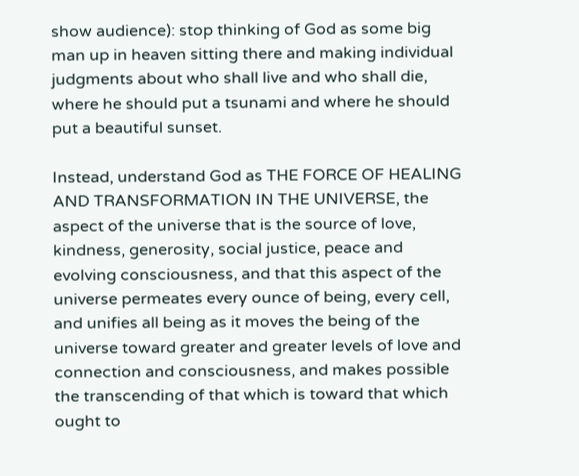show audience): stop thinking of God as some big man up in heaven sitting there and making individual judgments about who shall live and who shall die, where he should put a tsunami and where he should put a beautiful sunset.

Instead, understand God as THE FORCE OF HEALING AND TRANSFORMATION IN THE UNIVERSE, the aspect of the universe that is the source of love, kindness, generosity, social justice, peace and evolving consciousness, and that this aspect of the universe permeates every ounce of being, every cell, and unifies all being as it moves the being of the universe toward greater and greater levels of love and connection and consciousness, and makes possible the transcending of that which is toward that which ought to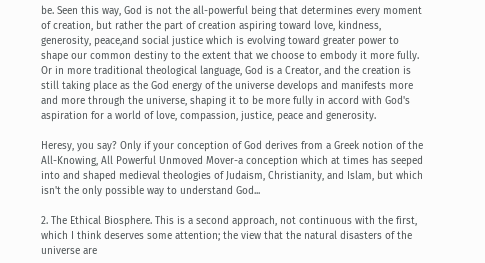be. Seen this way, God is not the all-powerful being that determines every moment of creation, but rather the part of creation aspiring toward love, kindness, generosity, peace,and social justice which is evolving toward greater power to shape our common destiny to the extent that we choose to embody it more fully. Or in more traditional theological language, God is a Creator, and the creation is still taking place as the God energy of the universe develops and manifests more and more through the universe, shaping it to be more fully in accord with God's aspiration for a world of love, compassion, justice, peace and generosity.

Heresy, you say? Only if your conception of God derives from a Greek notion of the All-Knowing, All Powerful Unmoved Mover-a conception which at times has seeped into and shaped medieval theologies of Judaism, Christianity, and Islam, but which isn't the only possible way to understand God...

2. The Ethical Biosphere. This is a second approach, not continuous with the first, which I think deserves some attention; the view that the natural disasters of the universe are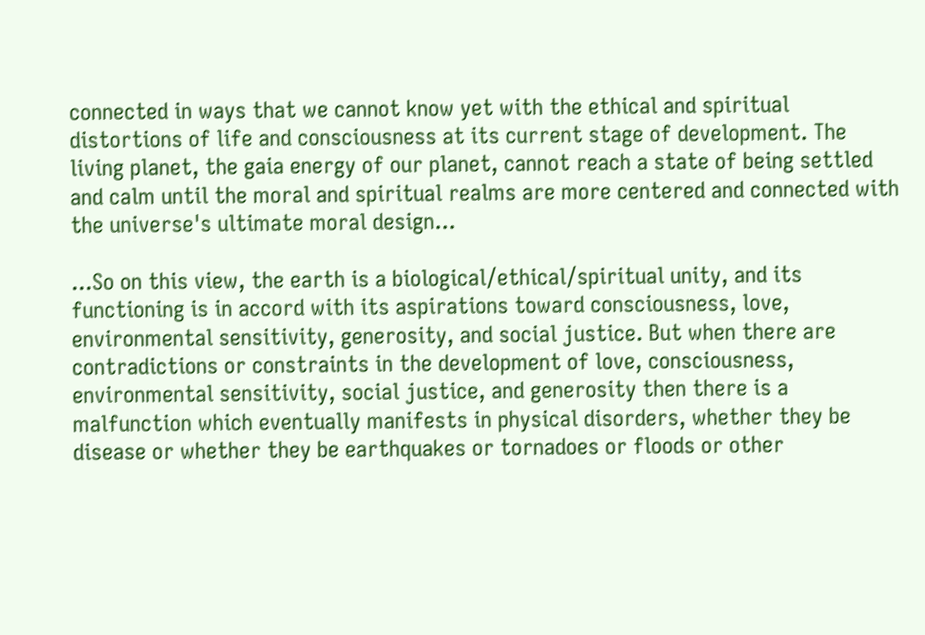connected in ways that we cannot know yet with the ethical and spiritual distortions of life and consciousness at its current stage of development. The living planet, the gaia energy of our planet, cannot reach a state of being settled and calm until the moral and spiritual realms are more centered and connected with the universe's ultimate moral design...

...So on this view, the earth is a biological/ethical/spiritual unity, and its functioning is in accord with its aspirations toward consciousness, love, environmental sensitivity, generosity, and social justice. But when there are contradictions or constraints in the development of love, consciousness, environmental sensitivity, social justice, and generosity then there is a malfunction which eventually manifests in physical disorders, whether they be disease or whether they be earthquakes or tornadoes or floods or other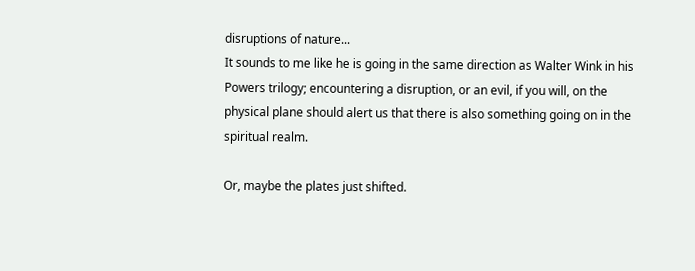disruptions of nature...
It sounds to me like he is going in the same direction as Walter Wink in his Powers trilogy; encountering a disruption, or an evil, if you will, on the physical plane should alert us that there is also something going on in the spiritual realm.

Or, maybe the plates just shifted.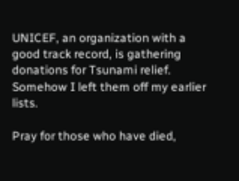UNICEF, an organization with a good track record, is gathering donations for Tsunami relief. Somehow I left them off my earlier lists.

Pray for those who have died,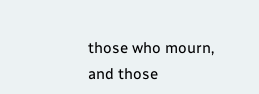those who mourn, and those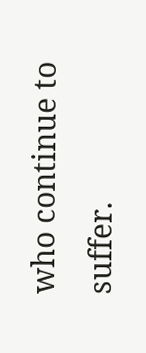who continue to suffer.